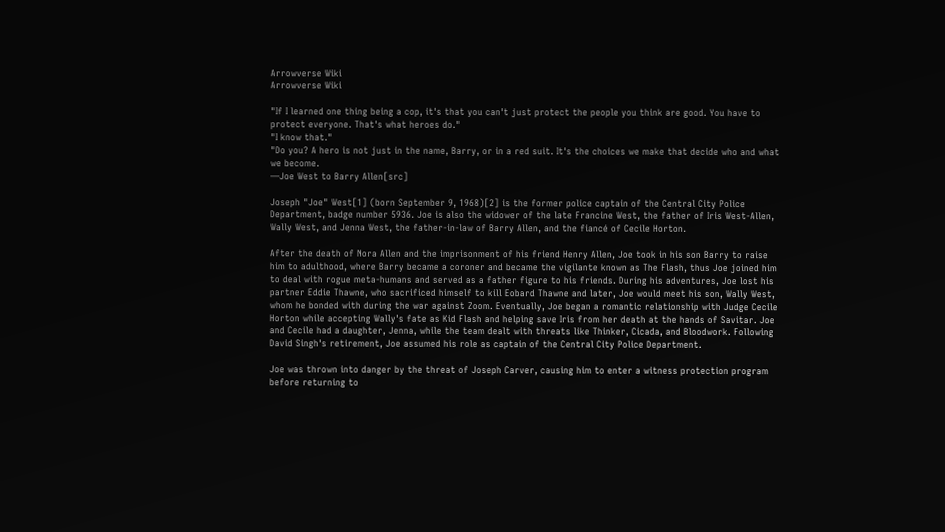Arrowverse Wiki
Arrowverse Wiki

"If I learned one thing being a cop, it's that you can't just protect the people you think are good. You have to protect everyone. That's what heroes do."
"I know that."
"Do you? A hero is not just in the name, Barry, or in a red suit. It's the choices we make that decide who and what we become.
—Joe West to Barry Allen[src]

Joseph "Joe" West[1] (born September 9, 1968)[2] is the former police captain of the Central City Police Department, badge number 5936. Joe is also the widower of the late Francine West, the father of Iris West-Allen, Wally West, and Jenna West, the father-in-law of Barry Allen, and the fiancé of Cecile Horton.

After the death of Nora Allen and the imprisonment of his friend Henry Allen, Joe took in his son Barry to raise him to adulthood, where Barry became a coroner and became the vigilante known as The Flash, thus Joe joined him to deal with rogue meta-humans and served as a father figure to his friends. During his adventures, Joe lost his partner Eddie Thawne, who sacrificed himself to kill Eobard Thawne and later, Joe would meet his son, Wally West, whom he bonded with during the war against Zoom. Eventually, Joe began a romantic relationship with Judge Cecile Horton while accepting Wally's fate as Kid Flash and helping save Iris from her death at the hands of Savitar. Joe and Cecile had a daughter, Jenna, while the team dealt with threats like Thinker, Cicada, and Bloodwork. Following David Singh's retirement, Joe assumed his role as captain of the Central City Police Department.

Joe was thrown into danger by the threat of Joseph Carver, causing him to enter a witness protection program before returning to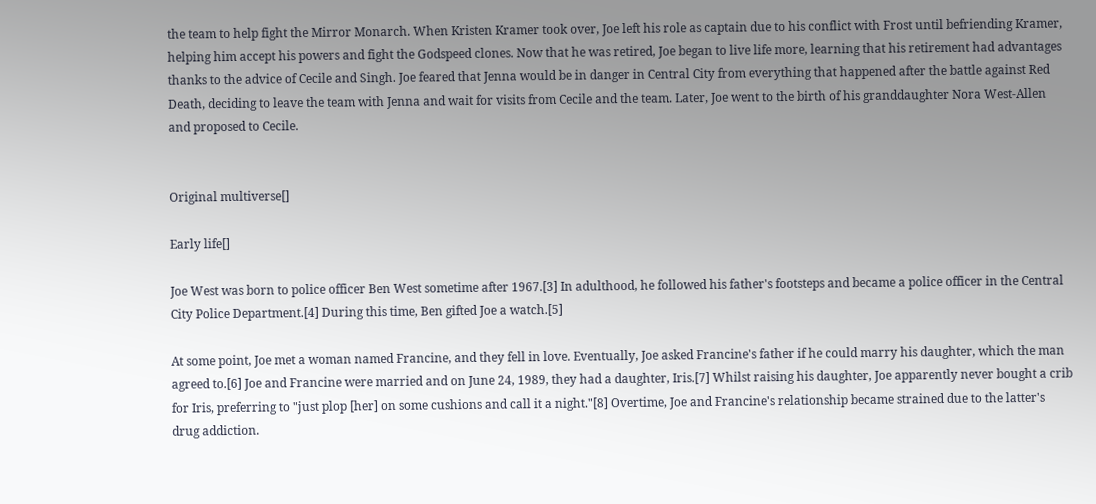the team to help fight the Mirror Monarch. When Kristen Kramer took over, Joe left his role as captain due to his conflict with Frost until befriending Kramer, helping him accept his powers and fight the Godspeed clones. Now that he was retired, Joe began to live life more, learning that his retirement had advantages thanks to the advice of Cecile and Singh. Joe feared that Jenna would be in danger in Central City from everything that happened after the battle against Red Death, deciding to leave the team with Jenna and wait for visits from Cecile and the team. Later, Joe went to the birth of his granddaughter Nora West-Allen and proposed to Cecile.


Original multiverse[]

Early life[]

Joe West was born to police officer Ben West sometime after 1967.[3] In adulthood, he followed his father's footsteps and became a police officer in the Central City Police Department.[4] During this time, Ben gifted Joe a watch.[5]

At some point, Joe met a woman named Francine, and they fell in love. Eventually, Joe asked Francine's father if he could marry his daughter, which the man agreed to.[6] Joe and Francine were married and on June 24, 1989, they had a daughter, Iris.[7] Whilst raising his daughter, Joe apparently never bought a crib for Iris, preferring to "just plop [her] on some cushions and call it a night."[8] Overtime, Joe and Francine's relationship became strained due to the latter's drug addiction.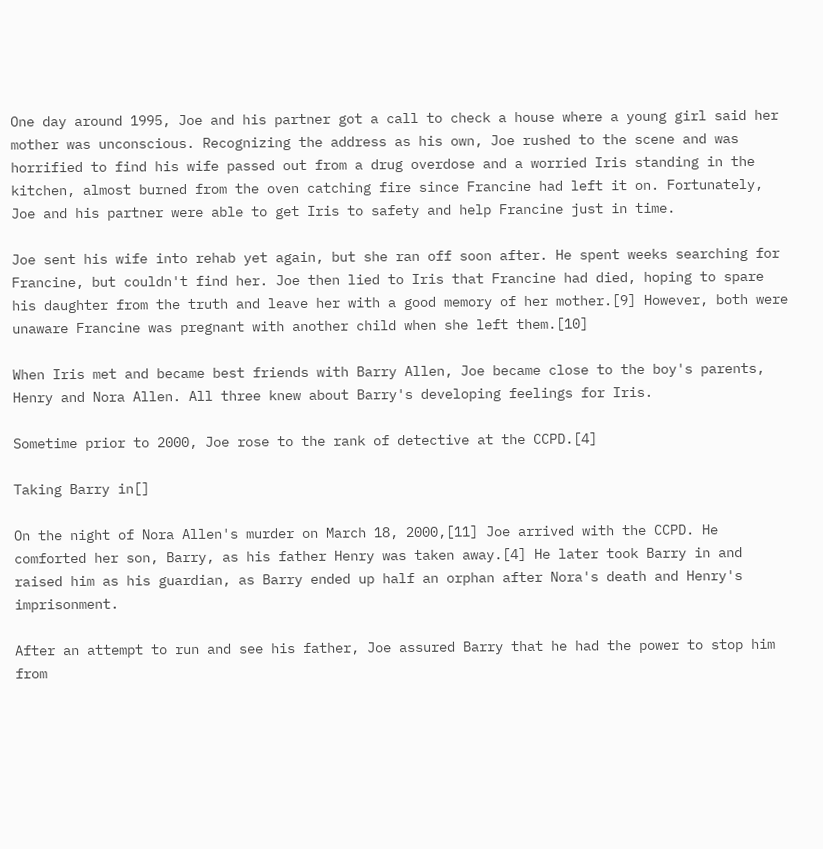One day around 1995, Joe and his partner got a call to check a house where a young girl said her mother was unconscious. Recognizing the address as his own, Joe rushed to the scene and was horrified to find his wife passed out from a drug overdose and a worried Iris standing in the kitchen, almost burned from the oven catching fire since Francine had left it on. Fortunately, Joe and his partner were able to get Iris to safety and help Francine just in time.

Joe sent his wife into rehab yet again, but she ran off soon after. He spent weeks searching for Francine, but couldn't find her. Joe then lied to Iris that Francine had died, hoping to spare his daughter from the truth and leave her with a good memory of her mother.[9] However, both were unaware Francine was pregnant with another child when she left them.[10]

When Iris met and became best friends with Barry Allen, Joe became close to the boy's parents, Henry and Nora Allen. All three knew about Barry's developing feelings for Iris.

Sometime prior to 2000, Joe rose to the rank of detective at the CCPD.[4]

Taking Barry in[]

On the night of Nora Allen's murder on March 18, 2000,[11] Joe arrived with the CCPD. He comforted her son, Barry, as his father Henry was taken away.[4] He later took Barry in and raised him as his guardian, as Barry ended up half an orphan after Nora's death and Henry's imprisonment.

After an attempt to run and see his father, Joe assured Barry that he had the power to stop him from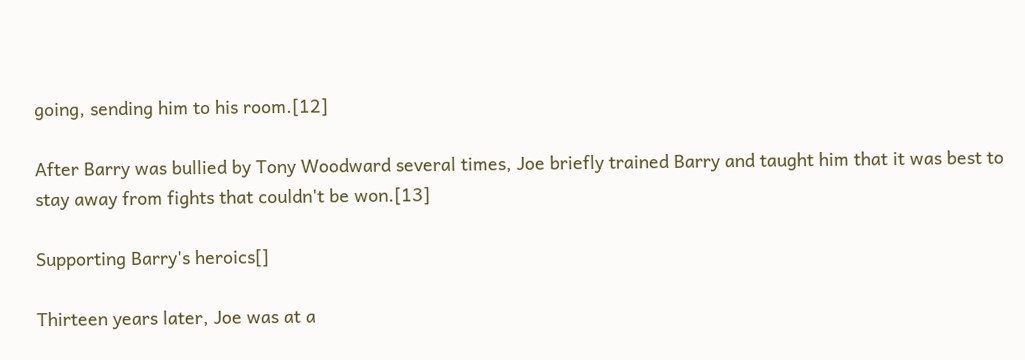going, sending him to his room.[12]

After Barry was bullied by Tony Woodward several times, Joe briefly trained Barry and taught him that it was best to stay away from fights that couldn't be won.[13]

Supporting Barry's heroics[]

Thirteen years later, Joe was at a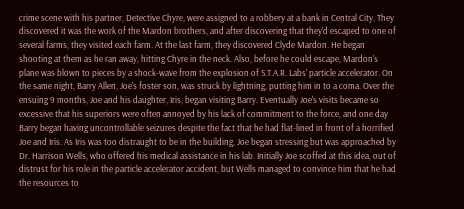crime scene with his partner, Detective Chyre, were assigned to a robbery at a bank in Central City. They discovered it was the work of the Mardon brothers, and after discovering that they'd escaped to one of several farms, they visited each farm. At the last farm, they discovered Clyde Mardon. He began shooting at them as he ran away, hitting Chyre in the neck. Also, before he could escape, Mardon's plane was blown to pieces by a shock-wave from the explosion of S.T.A.R. Labs' particle accelerator. On the same night, Barry Allen, Joe's foster son, was struck by lightning, putting him in to a coma. Over the ensuing 9 months, Joe and his daughter, Iris, began visiting Barry. Eventually Joe's visits became so excessive that his superiors were often annoyed by his lack of commitment to the force, and one day Barry began having uncontrollable seizures despite the fact that he had flat-lined in front of a horrified Joe and Iris. As Iris was too distraught to be in the building, Joe began stressing but was approached by Dr. Harrison Wells, who offered his medical assistance in his lab. Initially Joe scoffed at this idea, out of distrust for his role in the particle accelerator accident, but Wells managed to convince him that he had the resources to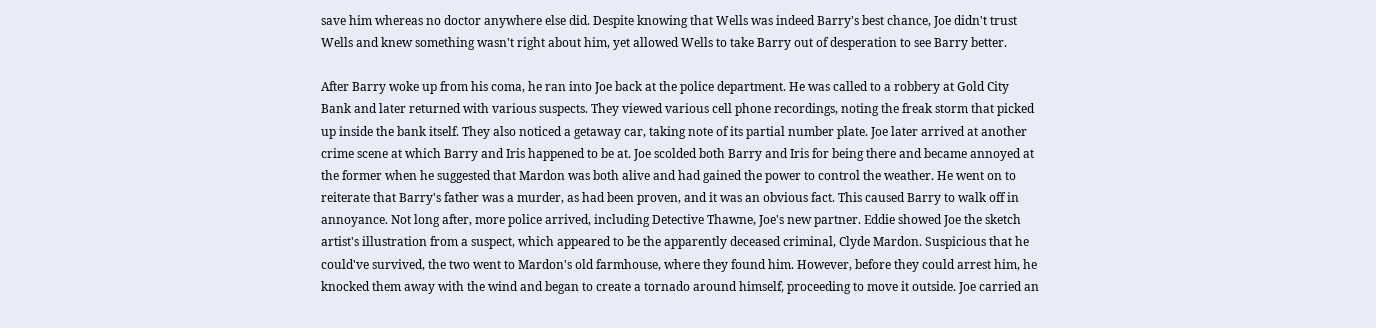save him whereas no doctor anywhere else did. Despite knowing that Wells was indeed Barry's best chance, Joe didn't trust Wells and knew something wasn't right about him, yet allowed Wells to take Barry out of desperation to see Barry better.

After Barry woke up from his coma, he ran into Joe back at the police department. He was called to a robbery at Gold City Bank and later returned with various suspects. They viewed various cell phone recordings, noting the freak storm that picked up inside the bank itself. They also noticed a getaway car, taking note of its partial number plate. Joe later arrived at another crime scene at which Barry and Iris happened to be at. Joe scolded both Barry and Iris for being there and became annoyed at the former when he suggested that Mardon was both alive and had gained the power to control the weather. He went on to reiterate that Barry's father was a murder, as had been proven, and it was an obvious fact. This caused Barry to walk off in annoyance. Not long after, more police arrived, including Detective Thawne, Joe's new partner. Eddie showed Joe the sketch artist's illustration from a suspect, which appeared to be the apparently deceased criminal, Clyde Mardon. Suspicious that he could've survived, the two went to Mardon's old farmhouse, where they found him. However, before they could arrest him, he knocked them away with the wind and began to create a tornado around himself, proceeding to move it outside. Joe carried an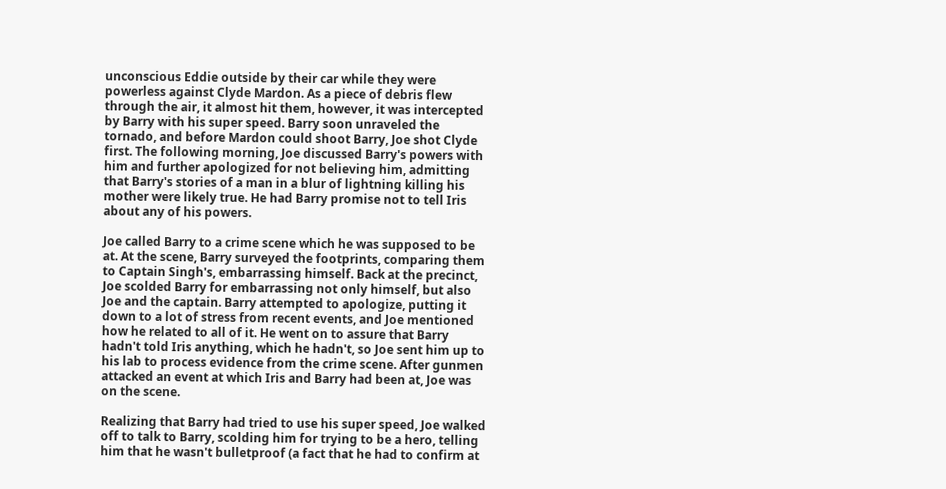unconscious Eddie outside by their car while they were powerless against Clyde Mardon. As a piece of debris flew through the air, it almost hit them, however, it was intercepted by Barry with his super speed. Barry soon unraveled the tornado, and before Mardon could shoot Barry, Joe shot Clyde first. The following morning, Joe discussed Barry's powers with him and further apologized for not believing him, admitting that Barry's stories of a man in a blur of lightning killing his mother were likely true. He had Barry promise not to tell Iris about any of his powers.

Joe called Barry to a crime scene which he was supposed to be at. At the scene, Barry surveyed the footprints, comparing them to Captain Singh's, embarrassing himself. Back at the precinct, Joe scolded Barry for embarrassing not only himself, but also Joe and the captain. Barry attempted to apologize, putting it down to a lot of stress from recent events, and Joe mentioned how he related to all of it. He went on to assure that Barry hadn't told Iris anything, which he hadn't, so Joe sent him up to his lab to process evidence from the crime scene. After gunmen attacked an event at which Iris and Barry had been at, Joe was on the scene.

Realizing that Barry had tried to use his super speed, Joe walked off to talk to Barry, scolding him for trying to be a hero, telling him that he wasn't bulletproof (a fact that he had to confirm at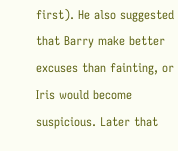first). He also suggested that Barry make better excuses than fainting, or Iris would become suspicious. Later that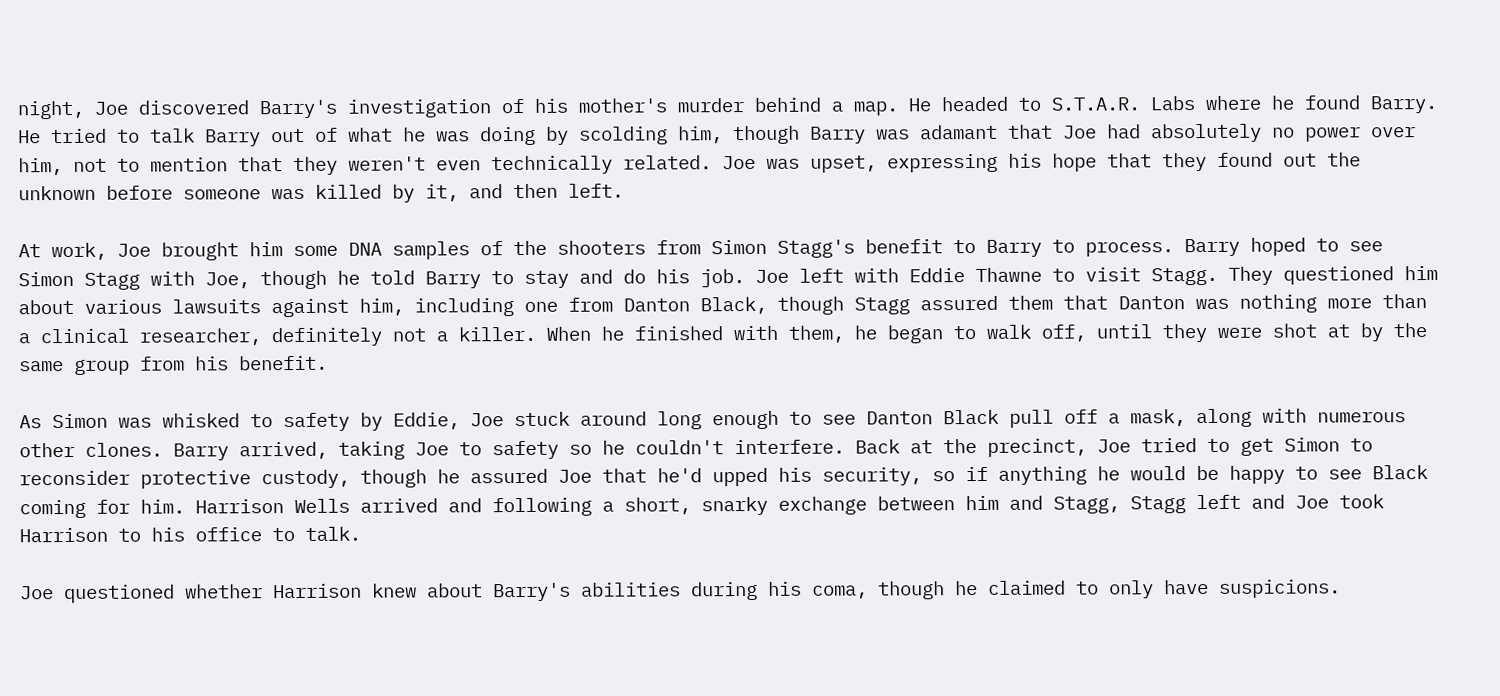night, Joe discovered Barry's investigation of his mother's murder behind a map. He headed to S.T.A.R. Labs where he found Barry. He tried to talk Barry out of what he was doing by scolding him, though Barry was adamant that Joe had absolutely no power over him, not to mention that they weren't even technically related. Joe was upset, expressing his hope that they found out the unknown before someone was killed by it, and then left.

At work, Joe brought him some DNA samples of the shooters from Simon Stagg's benefit to Barry to process. Barry hoped to see Simon Stagg with Joe, though he told Barry to stay and do his job. Joe left with Eddie Thawne to visit Stagg. They questioned him about various lawsuits against him, including one from Danton Black, though Stagg assured them that Danton was nothing more than a clinical researcher, definitely not a killer. When he finished with them, he began to walk off, until they were shot at by the same group from his benefit.

As Simon was whisked to safety by Eddie, Joe stuck around long enough to see Danton Black pull off a mask, along with numerous other clones. Barry arrived, taking Joe to safety so he couldn't interfere. Back at the precinct, Joe tried to get Simon to reconsider protective custody, though he assured Joe that he'd upped his security, so if anything he would be happy to see Black coming for him. Harrison Wells arrived and following a short, snarky exchange between him and Stagg, Stagg left and Joe took Harrison to his office to talk.

Joe questioned whether Harrison knew about Barry's abilities during his coma, though he claimed to only have suspicions.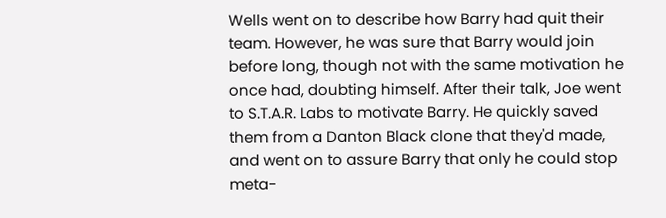Wells went on to describe how Barry had quit their team. However, he was sure that Barry would join before long, though not with the same motivation he once had, doubting himself. After their talk, Joe went to S.T.A.R. Labs to motivate Barry. He quickly saved them from a Danton Black clone that they'd made, and went on to assure Barry that only he could stop meta-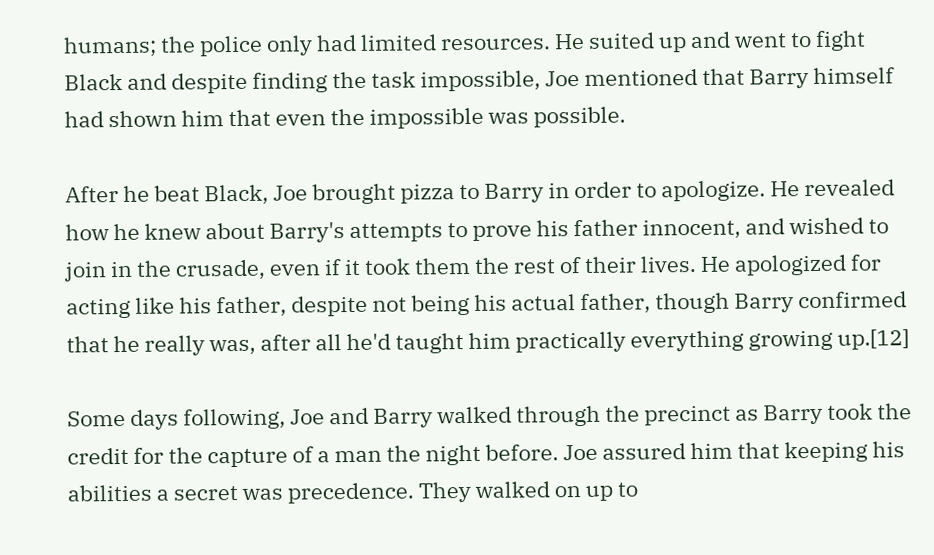humans; the police only had limited resources. He suited up and went to fight Black and despite finding the task impossible, Joe mentioned that Barry himself had shown him that even the impossible was possible.

After he beat Black, Joe brought pizza to Barry in order to apologize. He revealed how he knew about Barry's attempts to prove his father innocent, and wished to join in the crusade, even if it took them the rest of their lives. He apologized for acting like his father, despite not being his actual father, though Barry confirmed that he really was, after all he'd taught him practically everything growing up.[12]

Some days following, Joe and Barry walked through the precinct as Barry took the credit for the capture of a man the night before. Joe assured him that keeping his abilities a secret was precedence. They walked on up to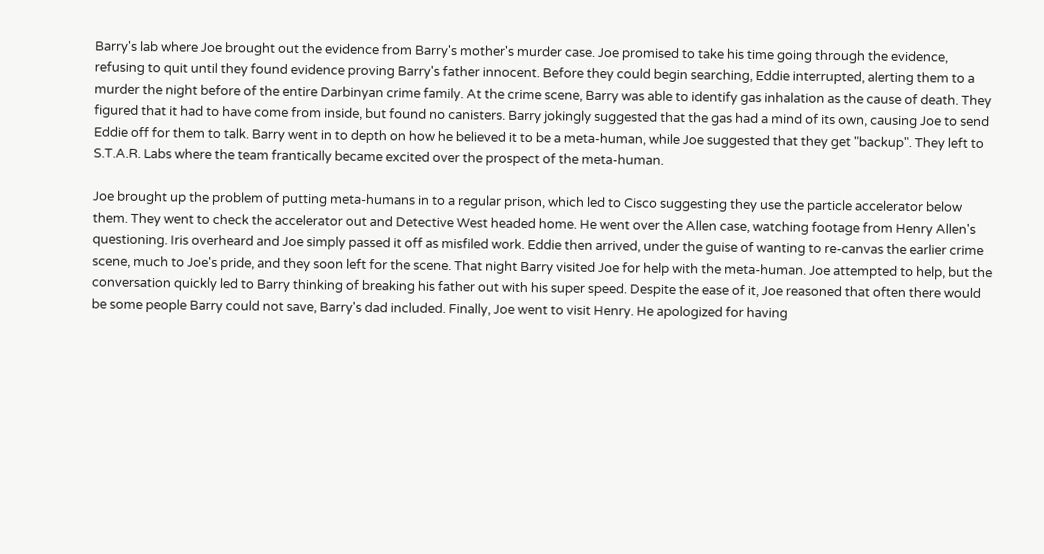Barry's lab where Joe brought out the evidence from Barry's mother's murder case. Joe promised to take his time going through the evidence, refusing to quit until they found evidence proving Barry's father innocent. Before they could begin searching, Eddie interrupted, alerting them to a murder the night before of the entire Darbinyan crime family. At the crime scene, Barry was able to identify gas inhalation as the cause of death. They figured that it had to have come from inside, but found no canisters. Barry jokingly suggested that the gas had a mind of its own, causing Joe to send Eddie off for them to talk. Barry went in to depth on how he believed it to be a meta-human, while Joe suggested that they get "backup". They left to S.T.A.R. Labs where the team frantically became excited over the prospect of the meta-human.

Joe brought up the problem of putting meta-humans in to a regular prison, which led to Cisco suggesting they use the particle accelerator below them. They went to check the accelerator out and Detective West headed home. He went over the Allen case, watching footage from Henry Allen's questioning. Iris overheard and Joe simply passed it off as misfiled work. Eddie then arrived, under the guise of wanting to re-canvas the earlier crime scene, much to Joe's pride, and they soon left for the scene. That night Barry visited Joe for help with the meta-human. Joe attempted to help, but the conversation quickly led to Barry thinking of breaking his father out with his super speed. Despite the ease of it, Joe reasoned that often there would be some people Barry could not save, Barry's dad included. Finally, Joe went to visit Henry. He apologized for having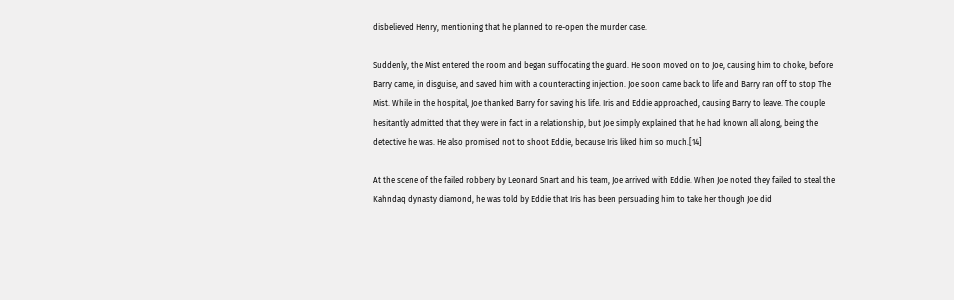disbelieved Henry, mentioning that he planned to re-open the murder case.

Suddenly, the Mist entered the room and began suffocating the guard. He soon moved on to Joe, causing him to choke, before Barry came, in disguise, and saved him with a counteracting injection. Joe soon came back to life and Barry ran off to stop The Mist. While in the hospital, Joe thanked Barry for saving his life. Iris and Eddie approached, causing Barry to leave. The couple hesitantly admitted that they were in fact in a relationship, but Joe simply explained that he had known all along, being the detective he was. He also promised not to shoot Eddie, because Iris liked him so much.[14]

At the scene of the failed robbery by Leonard Snart and his team, Joe arrived with Eddie. When Joe noted they failed to steal the Kahndaq dynasty diamond, he was told by Eddie that Iris has been persuading him to take her though Joe did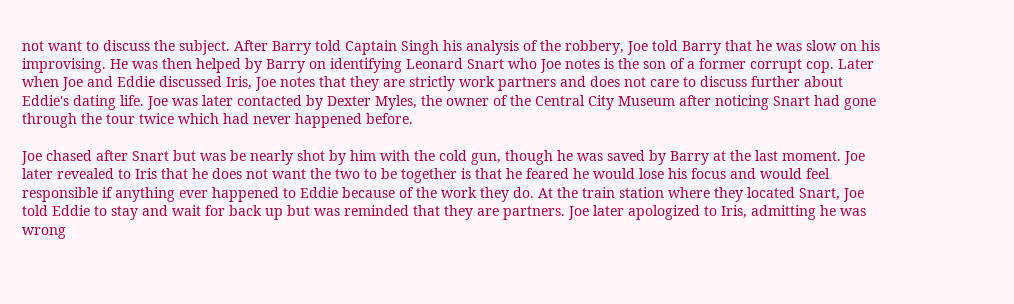not want to discuss the subject. After Barry told Captain Singh his analysis of the robbery, Joe told Barry that he was slow on his improvising. He was then helped by Barry on identifying Leonard Snart who Joe notes is the son of a former corrupt cop. Later when Joe and Eddie discussed Iris, Joe notes that they are strictly work partners and does not care to discuss further about Eddie's dating life. Joe was later contacted by Dexter Myles, the owner of the Central City Museum after noticing Snart had gone through the tour twice which had never happened before.

Joe chased after Snart but was be nearly shot by him with the cold gun, though he was saved by Barry at the last moment. Joe later revealed to Iris that he does not want the two to be together is that he feared he would lose his focus and would feel responsible if anything ever happened to Eddie because of the work they do. At the train station where they located Snart, Joe told Eddie to stay and wait for back up but was reminded that they are partners. Joe later apologized to Iris, admitting he was wrong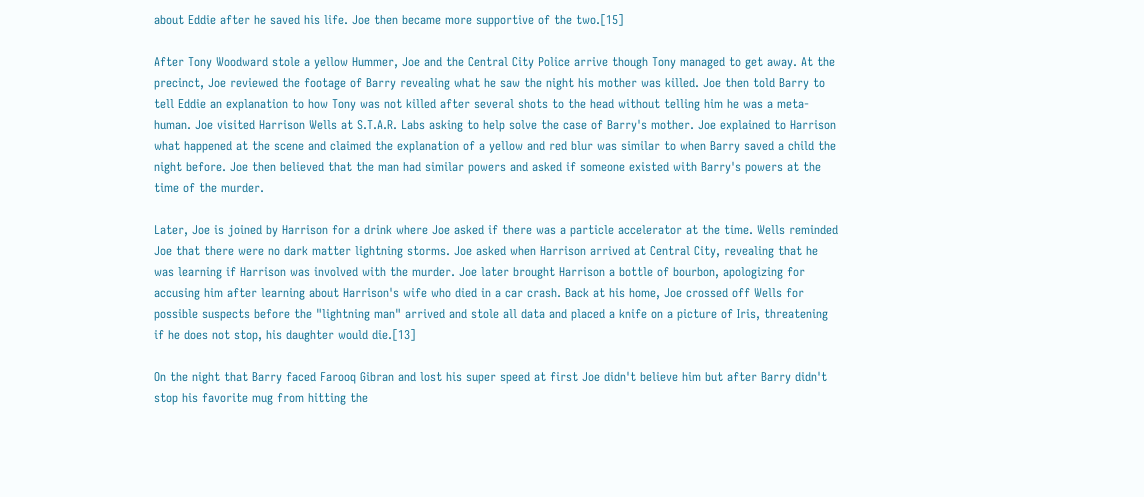about Eddie after he saved his life. Joe then became more supportive of the two.[15]

After Tony Woodward stole a yellow Hummer, Joe and the Central City Police arrive though Tony managed to get away. At the precinct, Joe reviewed the footage of Barry revealing what he saw the night his mother was killed. Joe then told Barry to tell Eddie an explanation to how Tony was not killed after several shots to the head without telling him he was a meta-human. Joe visited Harrison Wells at S.T.A.R. Labs asking to help solve the case of Barry's mother. Joe explained to Harrison what happened at the scene and claimed the explanation of a yellow and red blur was similar to when Barry saved a child the night before. Joe then believed that the man had similar powers and asked if someone existed with Barry's powers at the time of the murder.

Later, Joe is joined by Harrison for a drink where Joe asked if there was a particle accelerator at the time. Wells reminded Joe that there were no dark matter lightning storms. Joe asked when Harrison arrived at Central City, revealing that he was learning if Harrison was involved with the murder. Joe later brought Harrison a bottle of bourbon, apologizing for accusing him after learning about Harrison's wife who died in a car crash. Back at his home, Joe crossed off Wells for possible suspects before the "lightning man" arrived and stole all data and placed a knife on a picture of Iris, threatening if he does not stop, his daughter would die.[13]

On the night that Barry faced Farooq Gibran and lost his super speed at first Joe didn't believe him but after Barry didn't stop his favorite mug from hitting the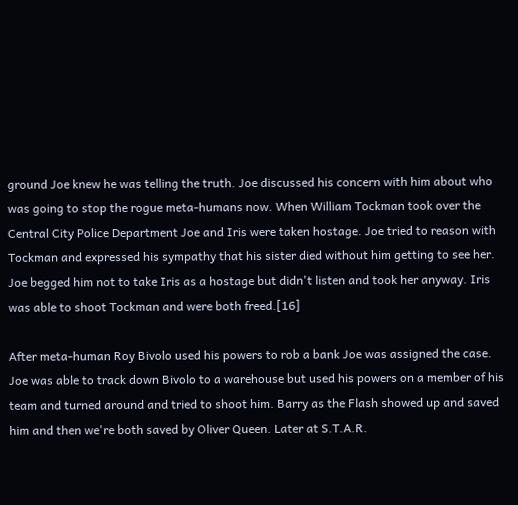ground Joe knew he was telling the truth. Joe discussed his concern with him about who was going to stop the rogue meta-humans now. When William Tockman took over the Central City Police Department Joe and Iris were taken hostage. Joe tried to reason with Tockman and expressed his sympathy that his sister died without him getting to see her. Joe begged him not to take Iris as a hostage but didn't listen and took her anyway. Iris was able to shoot Tockman and were both freed.[16]

After meta-human Roy Bivolo used his powers to rob a bank Joe was assigned the case. Joe was able to track down Bivolo to a warehouse but used his powers on a member of his team and turned around and tried to shoot him. Barry as the Flash showed up and saved him and then we're both saved by Oliver Queen. Later at S.T.A.R.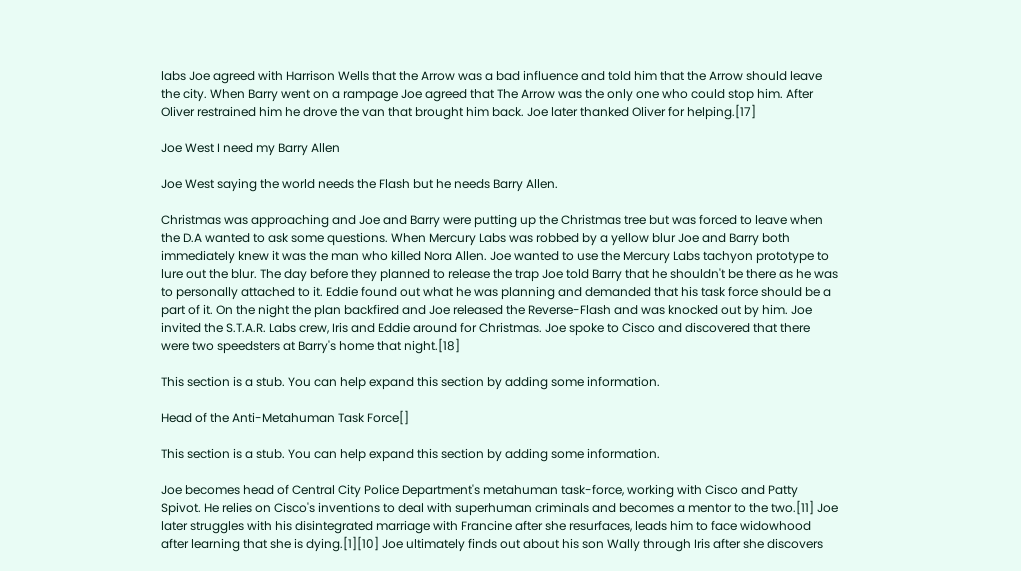labs Joe agreed with Harrison Wells that the Arrow was a bad influence and told him that the Arrow should leave the city. When Barry went on a rampage Joe agreed that The Arrow was the only one who could stop him. After Oliver restrained him he drove the van that brought him back. Joe later thanked Oliver for helping.[17]

Joe West I need my Barry Allen

Joe West saying the world needs the Flash but he needs Barry Allen.

Christmas was approaching and Joe and Barry were putting up the Christmas tree but was forced to leave when the D.A wanted to ask some questions. When Mercury Labs was robbed by a yellow blur Joe and Barry both immediately knew it was the man who killed Nora Allen. Joe wanted to use the Mercury Labs tachyon prototype to lure out the blur. The day before they planned to release the trap Joe told Barry that he shouldn't be there as he was to personally attached to it. Eddie found out what he was planning and demanded that his task force should be a part of it. On the night the plan backfired and Joe released the Reverse-Flash and was knocked out by him. Joe invited the S.T.A.R. Labs crew, Iris and Eddie around for Christmas. Joe spoke to Cisco and discovered that there were two speedsters at Barry's home that night.[18]

This section is a stub. You can help expand this section by adding some information.

Head of the Anti-Metahuman Task Force[]

This section is a stub. You can help expand this section by adding some information.

Joe becomes head of Central City Police Department's metahuman task-force, working with Cisco and Patty Spivot. He relies on Cisco's inventions to deal with superhuman criminals and becomes a mentor to the two.[11] Joe later struggles with his disintegrated marriage with Francine after she resurfaces, leads him to face widowhood after learning that she is dying.[1][10] Joe ultimately finds out about his son Wally through Iris after she discovers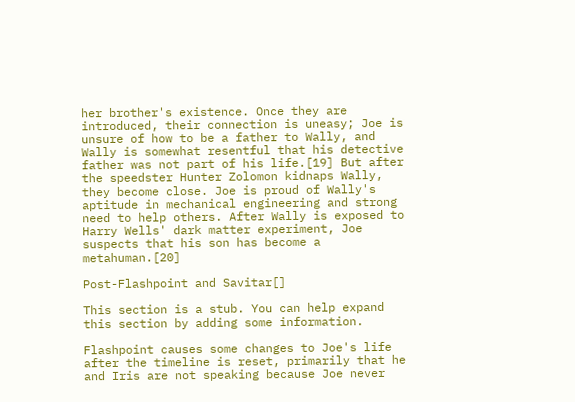her brother's existence. Once they are introduced, their connection is uneasy; Joe is unsure of how to be a father to Wally, and Wally is somewhat resentful that his detective father was not part of his life.[19] But after the speedster Hunter Zolomon kidnaps Wally, they become close. Joe is proud of Wally's aptitude in mechanical engineering and strong need to help others. After Wally is exposed to Harry Wells' dark matter experiment, Joe suspects that his son has become a metahuman.[20]

Post-Flashpoint and Savitar[]

This section is a stub. You can help expand this section by adding some information.

Flashpoint causes some changes to Joe's life after the timeline is reset, primarily that he and Iris are not speaking because Joe never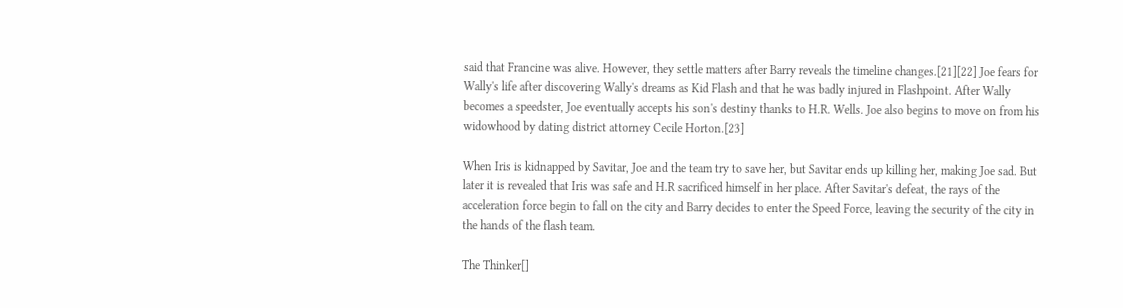said that Francine was alive. However, they settle matters after Barry reveals the timeline changes.[21][22] Joe fears for Wally's life after discovering Wally's dreams as Kid Flash and that he was badly injured in Flashpoint. After Wally becomes a speedster, Joe eventually accepts his son's destiny thanks to H.R. Wells. Joe also begins to move on from his widowhood by dating district attorney Cecile Horton.[23]

When Iris is kidnapped by Savitar, Joe and the team try to save her, but Savitar ends up killing her, making Joe sad. But later it is revealed that Iris was safe and H.R sacrificed himself in her place. After Savitar's defeat, the rays of the acceleration force begin to fall on the city and Barry decides to enter the Speed Force, leaving the security of the city in the hands of the flash team.

The Thinker[]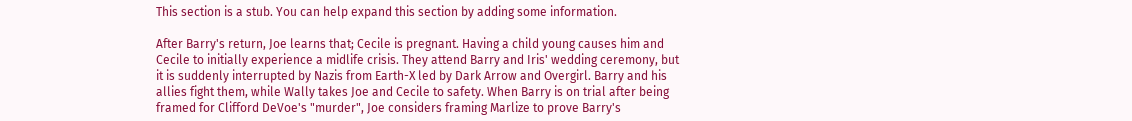This section is a stub. You can help expand this section by adding some information.

After Barry's return, Joe learns that; Cecile is pregnant. Having a child young causes him and Cecile to initially experience a midlife crisis. They attend Barry and Iris' wedding ceremony, but it is suddenly interrupted by Nazis from Earth-X led by Dark Arrow and Overgirl. Barry and his allies fight them, while Wally takes Joe and Cecile to safety. When Barry is on trial after being framed for Clifford DeVoe's "murder", Joe considers framing Marlize to prove Barry's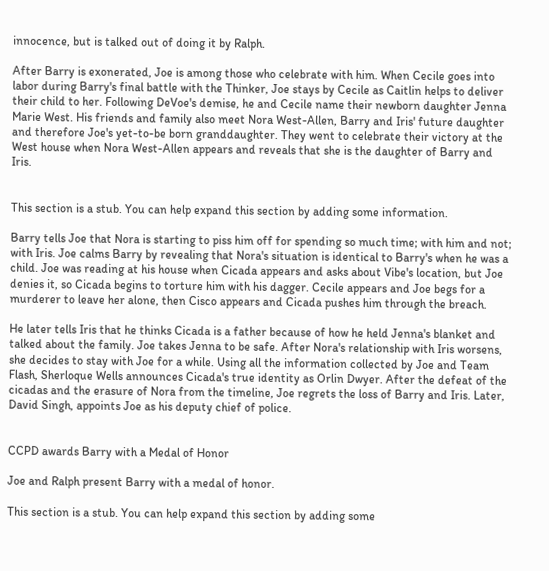innocence, but is talked out of doing it by Ralph.

After Barry is exonerated, Joe is among those who celebrate with him. When Cecile goes into labor during Barry's final battle with the Thinker, Joe stays by Cecile as Caitlin helps to deliver their child to her. Following DeVoe's demise, he and Cecile name their newborn daughter Jenna Marie West. His friends and family also meet Nora West-Allen, Barry and Iris' future daughter and therefore Joe's yet-to-be born granddaughter. They went to celebrate their victory at the West house when Nora West-Allen appears and reveals that she is the daughter of Barry and Iris.


This section is a stub. You can help expand this section by adding some information.

Barry tells Joe that Nora is starting to piss him off for spending so much time; with him and not; with Iris. Joe calms Barry by revealing that Nora's situation is identical to Barry's when he was a child. Joe was reading at his house when Cicada appears and asks about Vibe's location, but Joe denies it, so Cicada begins to torture him with his dagger. Cecile appears and Joe begs for a murderer to leave her alone, then Cisco appears and Cicada pushes him through the breach.

He later tells Iris that he thinks Cicada is a father because of how he held Jenna's blanket and talked about the family. Joe takes Jenna to be safe. After Nora's relationship with Iris worsens, she decides to stay with Joe for a while. Using all the information collected by Joe and Team Flash, Sherloque Wells announces Cicada's true identity as Orlin Dwyer. After the defeat of the cicadas and the erasure of Nora from the timeline, Joe regrets the loss of Barry and Iris. Later, David Singh, appoints Joe as his deputy chief of police.


CCPD awards Barry with a Medal of Honor

Joe and Ralph present Barry with a medal of honor.

This section is a stub. You can help expand this section by adding some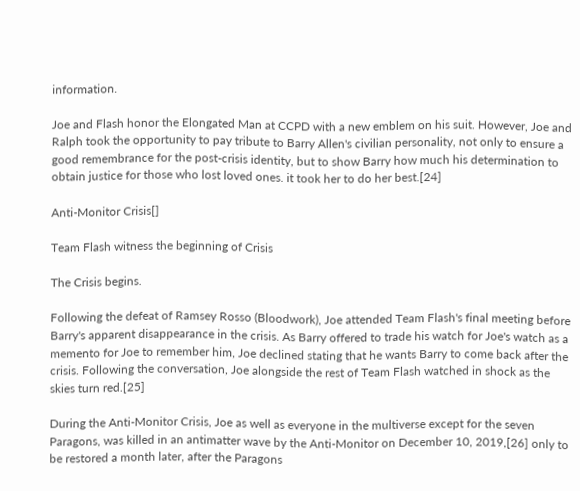information.

Joe and Flash honor the Elongated Man at CCPD with a new emblem on his suit. However, Joe and Ralph took the opportunity to pay tribute to Barry Allen's civilian personality, not only to ensure a good remembrance for the post-crisis identity, but to show Barry how much his determination to obtain justice for those who lost loved ones. it took her to do her best.[24]

Anti-Monitor Crisis[]

Team Flash witness the beginning of Crisis

The Crisis begins.

Following the defeat of Ramsey Rosso (Bloodwork), Joe attended Team Flash's final meeting before Barry's apparent disappearance in the crisis. As Barry offered to trade his watch for Joe's watch as a memento for Joe to remember him, Joe declined stating that he wants Barry to come back after the crisis. Following the conversation, Joe alongside the rest of Team Flash watched in shock as the skies turn red.[25]

During the Anti-Monitor Crisis, Joe as well as everyone in the multiverse except for the seven Paragons, was killed in an antimatter wave by the Anti-Monitor on December 10, 2019,[26] only to be restored a month later, after the Paragons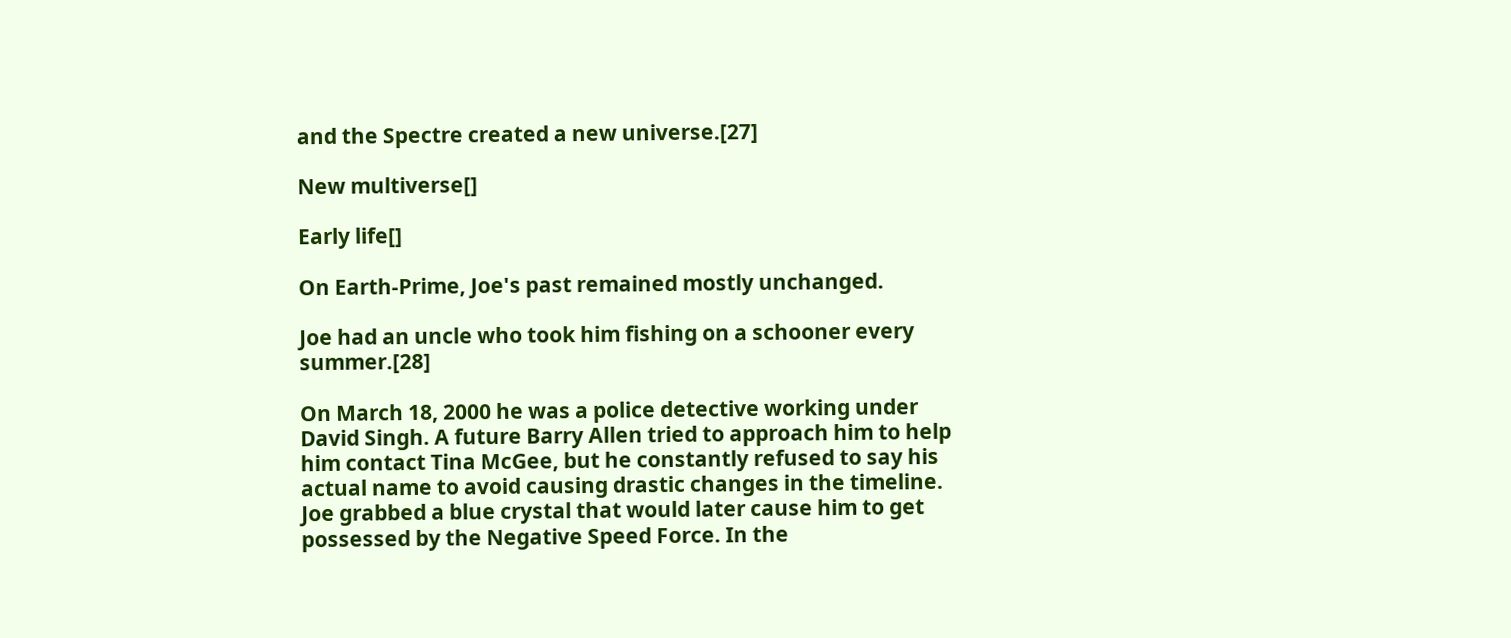and the Spectre created a new universe.[27]

New multiverse[]

Early life[]

On Earth-Prime, Joe's past remained mostly unchanged.

Joe had an uncle who took him fishing on a schooner every summer.[28]

On March 18, 2000 he was a police detective working under David Singh. A future Barry Allen tried to approach him to help him contact Tina McGee, but he constantly refused to say his actual name to avoid causing drastic changes in the timeline. Joe grabbed a blue crystal that would later cause him to get possessed by the Negative Speed Force. In the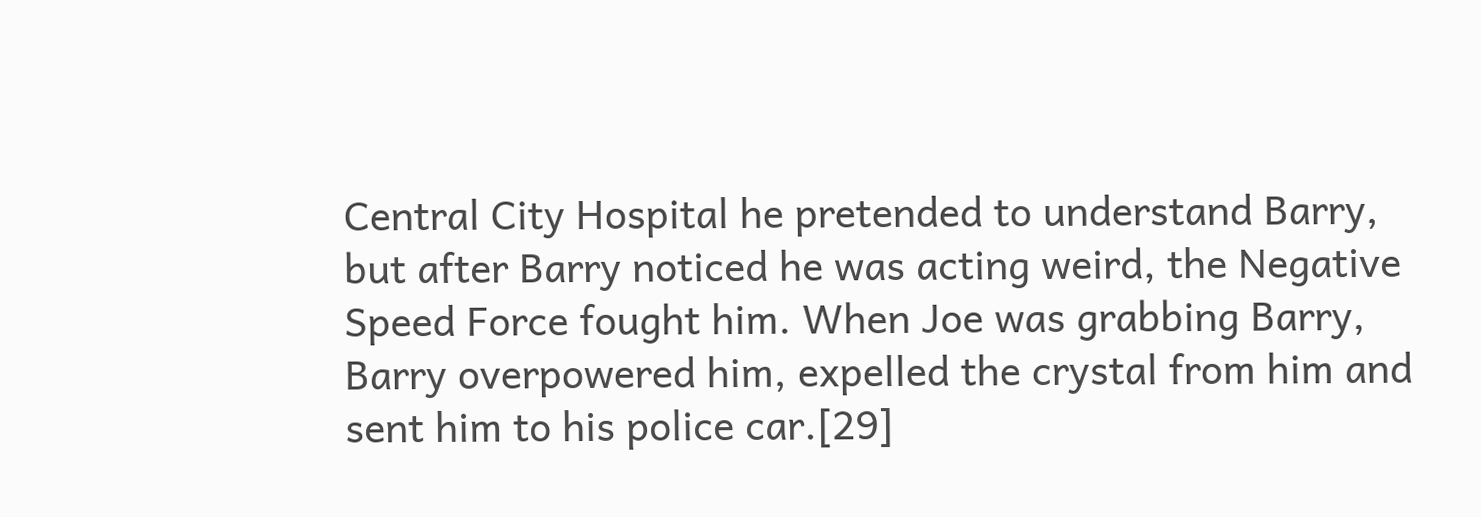Central City Hospital he pretended to understand Barry, but after Barry noticed he was acting weird, the Negative Speed Force fought him. When Joe was grabbing Barry, Barry overpowered him, expelled the crystal from him and sent him to his police car.[29]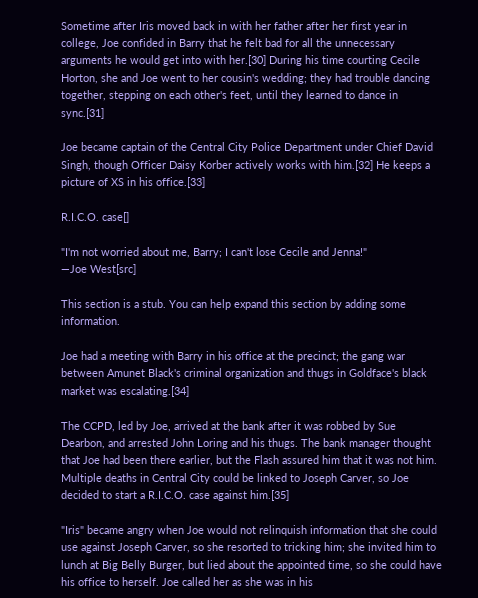Sometime after Iris moved back in with her father after her first year in college, Joe confided in Barry that he felt bad for all the unnecessary arguments he would get into with her.[30] During his time courting Cecile Horton, she and Joe went to her cousin's wedding; they had trouble dancing together, stepping on each other's feet, until they learned to dance in sync.[31]

Joe became captain of the Central City Police Department under Chief David Singh, though Officer Daisy Korber actively works with him.[32] He keeps a picture of XS in his office.[33]

R.I.C.O. case[]

"I'm not worried about me, Barry; I can't lose Cecile and Jenna!"
—Joe West[src]

This section is a stub. You can help expand this section by adding some information.

Joe had a meeting with Barry in his office at the precinct; the gang war between Amunet Black's criminal organization and thugs in Goldface's black market was escalating.[34]

The CCPD, led by Joe, arrived at the bank after it was robbed by Sue Dearbon, and arrested John Loring and his thugs. The bank manager thought that Joe had been there earlier, but the Flash assured him that it was not him. Multiple deaths in Central City could be linked to Joseph Carver, so Joe decided to start a R.I.C.O. case against him.[35]

"Iris" became angry when Joe would not relinquish information that she could use against Joseph Carver, so she resorted to tricking him; she invited him to lunch at Big Belly Burger, but lied about the appointed time, so she could have his office to herself. Joe called her as she was in his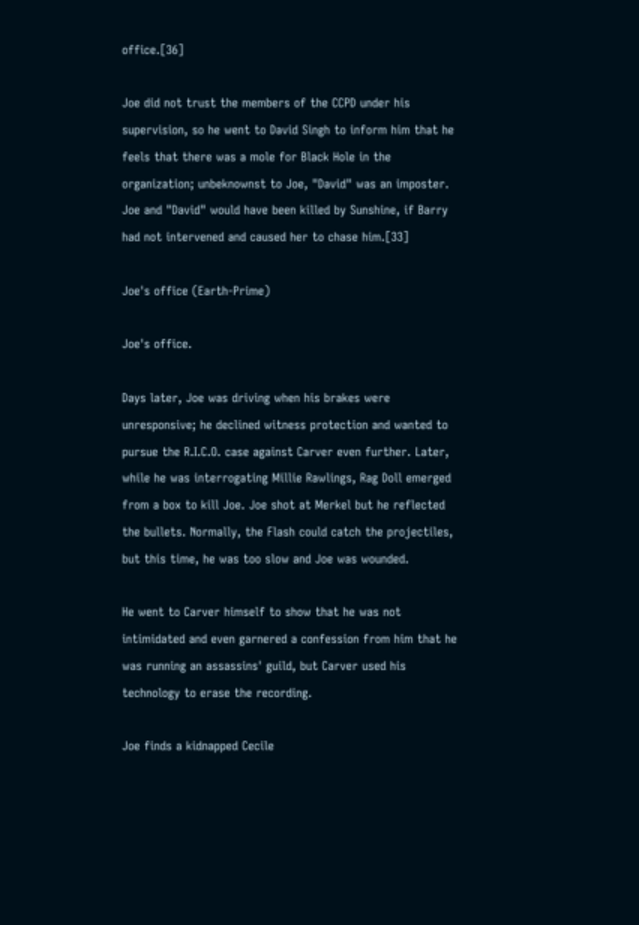office.[36]

Joe did not trust the members of the CCPD under his supervision, so he went to David Singh to inform him that he feels that there was a mole for Black Hole in the organization; unbeknownst to Joe, "David" was an imposter. Joe and "David" would have been killed by Sunshine, if Barry had not intervened and caused her to chase him.[33]

Joe's office (Earth-Prime)

Joe's office.

Days later, Joe was driving when his brakes were unresponsive; he declined witness protection and wanted to pursue the R.I.C.O. case against Carver even further. Later, while he was interrogating Millie Rawlings, Rag Doll emerged from a box to kill Joe. Joe shot at Merkel but he reflected the bullets. Normally, the Flash could catch the projectiles, but this time, he was too slow and Joe was wounded.

He went to Carver himself to show that he was not intimidated and even garnered a confession from him that he was running an assassins' guild, but Carver used his technology to erase the recording.

Joe finds a kidnapped Cecile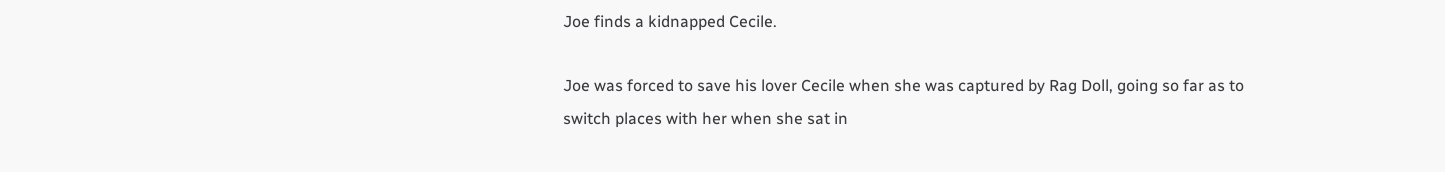Joe finds a kidnapped Cecile.

Joe was forced to save his lover Cecile when she was captured by Rag Doll, going so far as to switch places with her when she sat in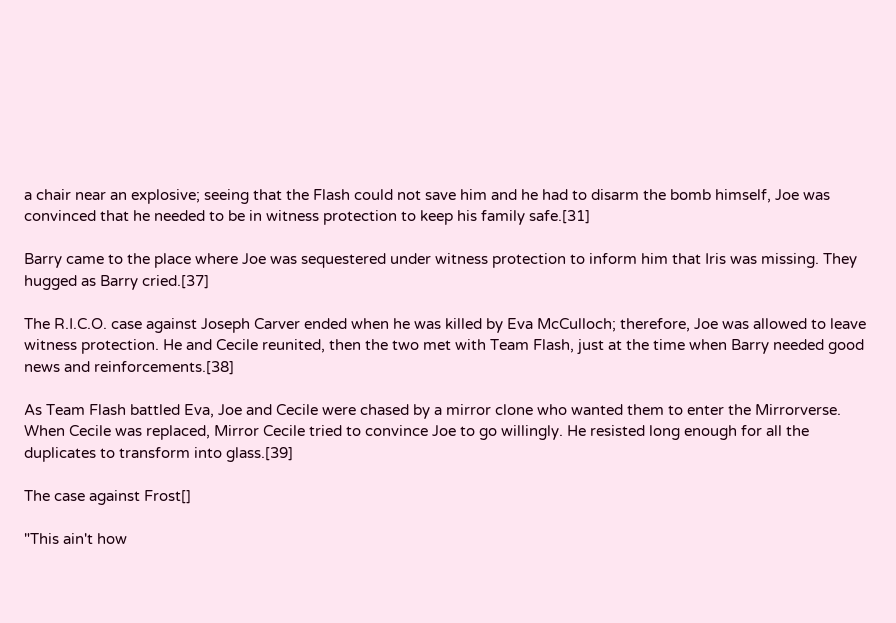a chair near an explosive; seeing that the Flash could not save him and he had to disarm the bomb himself, Joe was convinced that he needed to be in witness protection to keep his family safe.[31]

Barry came to the place where Joe was sequestered under witness protection to inform him that Iris was missing. They hugged as Barry cried.[37]

The R.I.C.O. case against Joseph Carver ended when he was killed by Eva McCulloch; therefore, Joe was allowed to leave witness protection. He and Cecile reunited, then the two met with Team Flash, just at the time when Barry needed good news and reinforcements.[38]

As Team Flash battled Eva, Joe and Cecile were chased by a mirror clone who wanted them to enter the Mirrorverse. When Cecile was replaced, Mirror Cecile tried to convince Joe to go willingly. He resisted long enough for all the duplicates to transform into glass.[39]

The case against Frost[]

"This ain't how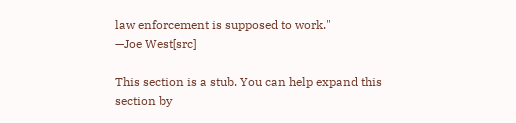law enforcement is supposed to work."
—Joe West[src]

This section is a stub. You can help expand this section by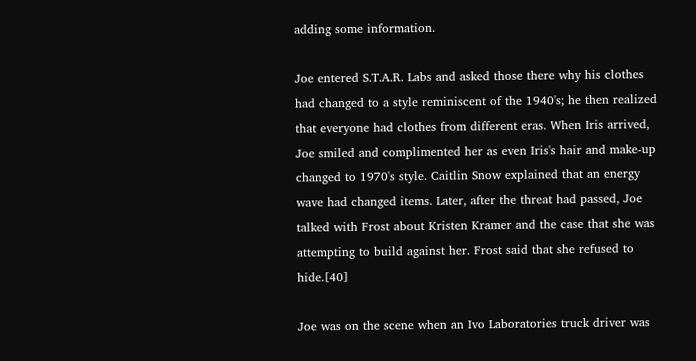adding some information.

Joe entered S.T.A.R. Labs and asked those there why his clothes had changed to a style reminiscent of the 1940's; he then realized that everyone had clothes from different eras. When Iris arrived, Joe smiled and complimented her as even Iris's hair and make-up changed to 1970's style. Caitlin Snow explained that an energy wave had changed items. Later, after the threat had passed, Joe talked with Frost about Kristen Kramer and the case that she was attempting to build against her. Frost said that she refused to hide.[40]

Joe was on the scene when an Ivo Laboratories truck driver was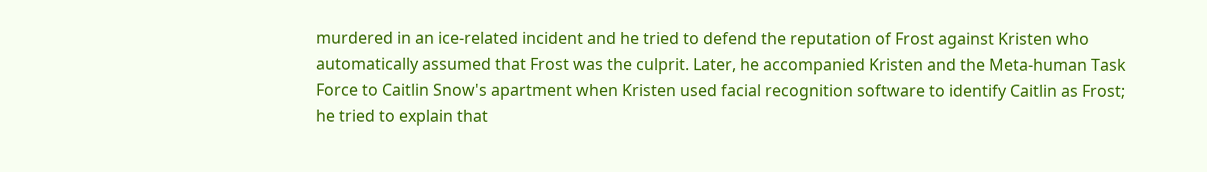murdered in an ice-related incident and he tried to defend the reputation of Frost against Kristen who automatically assumed that Frost was the culprit. Later, he accompanied Kristen and the Meta-human Task Force to Caitlin Snow's apartment when Kristen used facial recognition software to identify Caitlin as Frost; he tried to explain that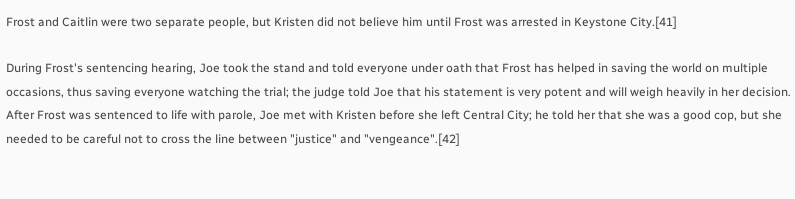Frost and Caitlin were two separate people, but Kristen did not believe him until Frost was arrested in Keystone City.[41]

During Frost's sentencing hearing, Joe took the stand and told everyone under oath that Frost has helped in saving the world on multiple occasions, thus saving everyone watching the trial; the judge told Joe that his statement is very potent and will weigh heavily in her decision. After Frost was sentenced to life with parole, Joe met with Kristen before she left Central City; he told her that she was a good cop, but she needed to be careful not to cross the line between "justice" and "vengeance".[42]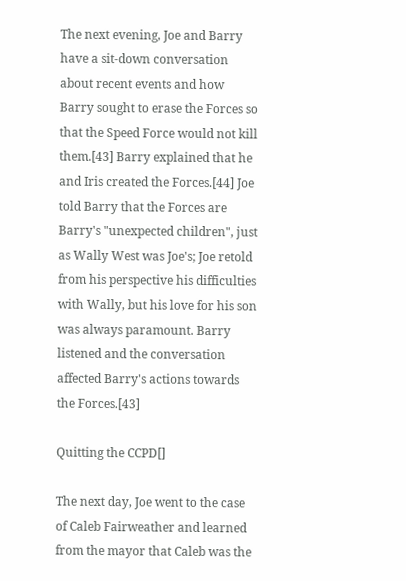The next evening, Joe and Barry have a sit-down conversation about recent events and how Barry sought to erase the Forces so that the Speed Force would not kill them.[43] Barry explained that he and Iris created the Forces.[44] Joe told Barry that the Forces are Barry's "unexpected children", just as Wally West was Joe's; Joe retold from his perspective his difficulties with Wally, but his love for his son was always paramount. Barry listened and the conversation affected Barry's actions towards the Forces.[43]

Quitting the CCPD[]

The next day, Joe went to the case of Caleb Fairweather and learned from the mayor that Caleb was the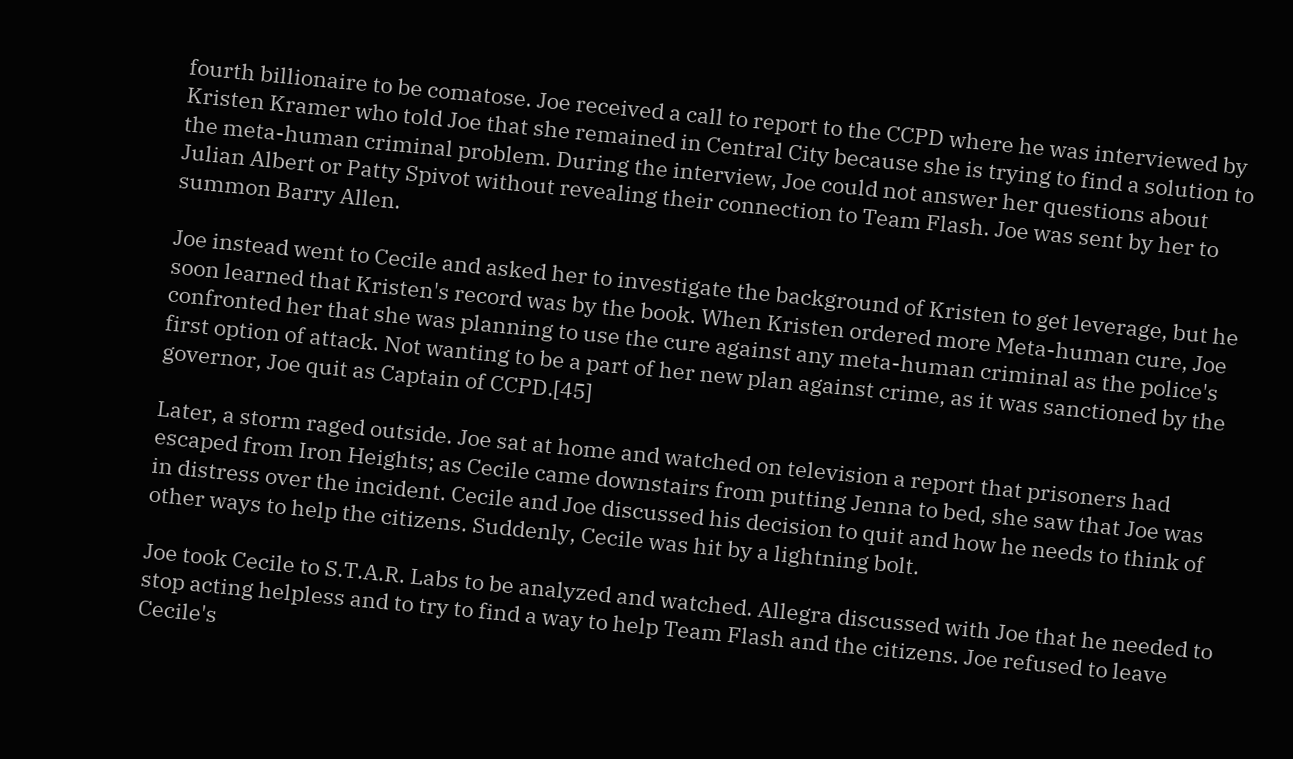fourth billionaire to be comatose. Joe received a call to report to the CCPD where he was interviewed by Kristen Kramer who told Joe that she remained in Central City because she is trying to find a solution to the meta-human criminal problem. During the interview, Joe could not answer her questions about Julian Albert or Patty Spivot without revealing their connection to Team Flash. Joe was sent by her to summon Barry Allen.

Joe instead went to Cecile and asked her to investigate the background of Kristen to get leverage, but he soon learned that Kristen's record was by the book. When Kristen ordered more Meta-human cure, Joe confronted her that she was planning to use the cure against any meta-human criminal as the police's first option of attack. Not wanting to be a part of her new plan against crime, as it was sanctioned by the governor, Joe quit as Captain of CCPD.[45]

Later, a storm raged outside. Joe sat at home and watched on television a report that prisoners had escaped from Iron Heights; as Cecile came downstairs from putting Jenna to bed, she saw that Joe was in distress over the incident. Cecile and Joe discussed his decision to quit and how he needs to think of other ways to help the citizens. Suddenly, Cecile was hit by a lightning bolt.

Joe took Cecile to S.T.A.R. Labs to be analyzed and watched. Allegra discussed with Joe that he needed to stop acting helpless and to try to find a way to help Team Flash and the citizens. Joe refused to leave Cecile's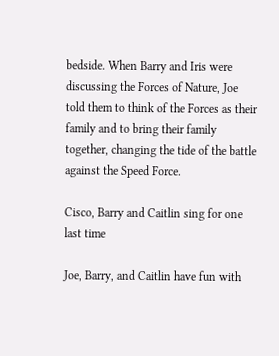bedside. When Barry and Iris were discussing the Forces of Nature, Joe told them to think of the Forces as their family and to bring their family together, changing the tide of the battle against the Speed Force.

Cisco, Barry and Caitlin sing for one last time

Joe, Barry, and Caitlin have fun with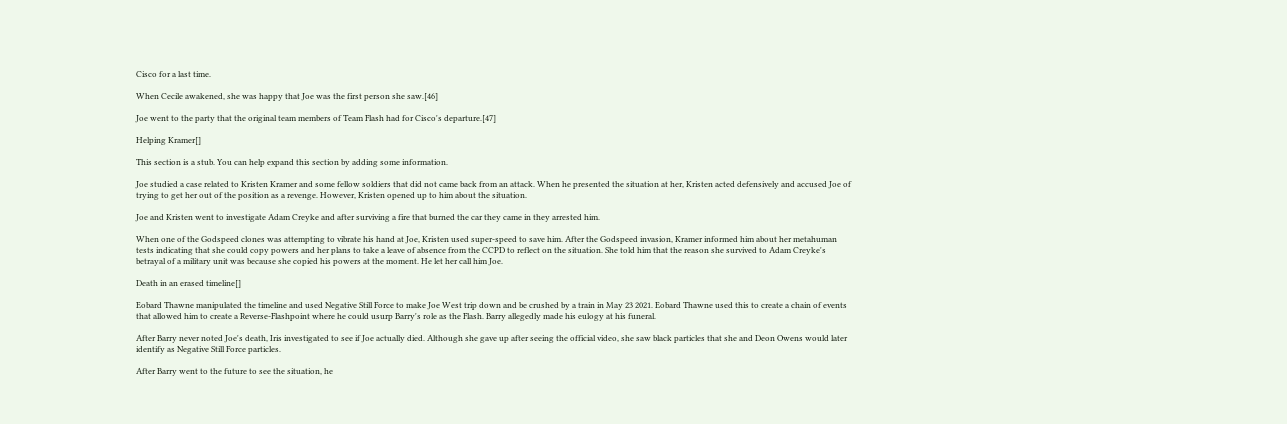Cisco for a last time.

When Cecile awakened, she was happy that Joe was the first person she saw.[46]

Joe went to the party that the original team members of Team Flash had for Cisco's departure.[47]

Helping Kramer[]

This section is a stub. You can help expand this section by adding some information.

Joe studied a case related to Kristen Kramer and some fellow soldiers that did not came back from an attack. When he presented the situation at her, Kristen acted defensively and accused Joe of trying to get her out of the position as a revenge. However, Kristen opened up to him about the situation.

Joe and Kristen went to investigate Adam Creyke and after surviving a fire that burned the car they came in they arrested him.

When one of the Godspeed clones was attempting to vibrate his hand at Joe, Kristen used super-speed to save him. After the Godspeed invasion, Kramer informed him about her metahuman tests indicating that she could copy powers and her plans to take a leave of absence from the CCPD to reflect on the situation. She told him that the reason she survived to Adam Creyke's betrayal of a military unit was because she copied his powers at the moment. He let her call him Joe.

Death in an erased timeline[]

Eobard Thawne manipulated the timeline and used Negative Still Force to make Joe West trip down and be crushed by a train in May 23 2021. Eobard Thawne used this to create a chain of events that allowed him to create a Reverse-Flashpoint where he could usurp Barry's role as the Flash. Barry allegedly made his eulogy at his funeral.

After Barry never noted Joe's death, Iris investigated to see if Joe actually died. Although she gave up after seeing the official video, she saw black particles that she and Deon Owens would later identify as Negative Still Force particles.

After Barry went to the future to see the situation, he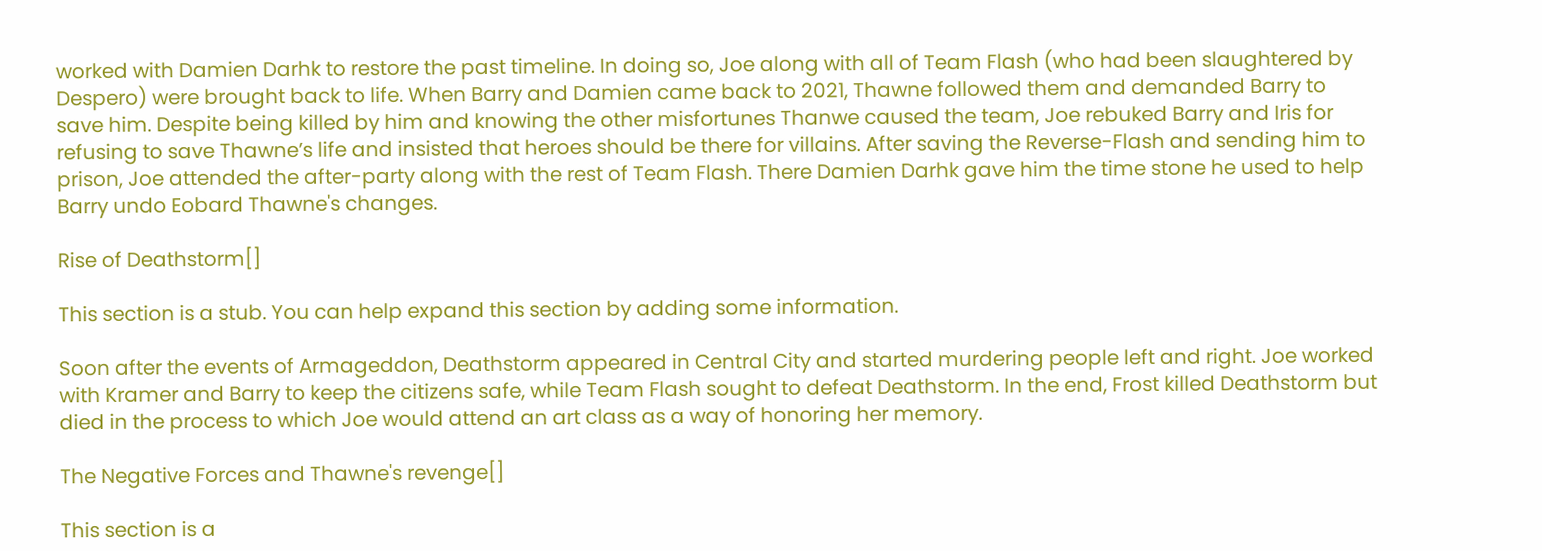worked with Damien Darhk to restore the past timeline. In doing so, Joe along with all of Team Flash (who had been slaughtered by Despero) were brought back to life. When Barry and Damien came back to 2021, Thawne followed them and demanded Barry to save him. Despite being killed by him and knowing the other misfortunes Thanwe caused the team, Joe rebuked Barry and Iris for refusing to save Thawne’s life and insisted that heroes should be there for villains. After saving the Reverse-Flash and sending him to prison, Joe attended the after-party along with the rest of Team Flash. There Damien Darhk gave him the time stone he used to help Barry undo Eobard Thawne's changes.

Rise of Deathstorm[]

This section is a stub. You can help expand this section by adding some information.

Soon after the events of Armageddon, Deathstorm appeared in Central City and started murdering people left and right. Joe worked with Kramer and Barry to keep the citizens safe, while Team Flash sought to defeat Deathstorm. In the end, Frost killed Deathstorm but died in the process to which Joe would attend an art class as a way of honoring her memory.

The Negative Forces and Thawne's revenge[]

This section is a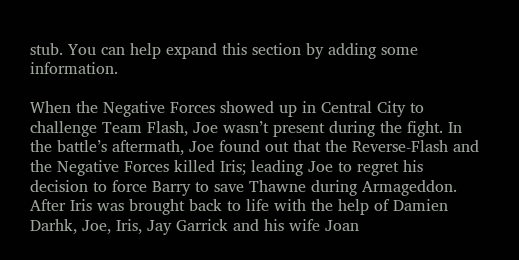stub. You can help expand this section by adding some information.

When the Negative Forces showed up in Central City to challenge Team Flash, Joe wasn’t present during the fight. In the battle’s aftermath, Joe found out that the Reverse-Flash and the Negative Forces killed Iris; leading Joe to regret his decision to force Barry to save Thawne during Armageddon. After Iris was brought back to life with the help of Damien Darhk, Joe, Iris, Jay Garrick and his wife Joan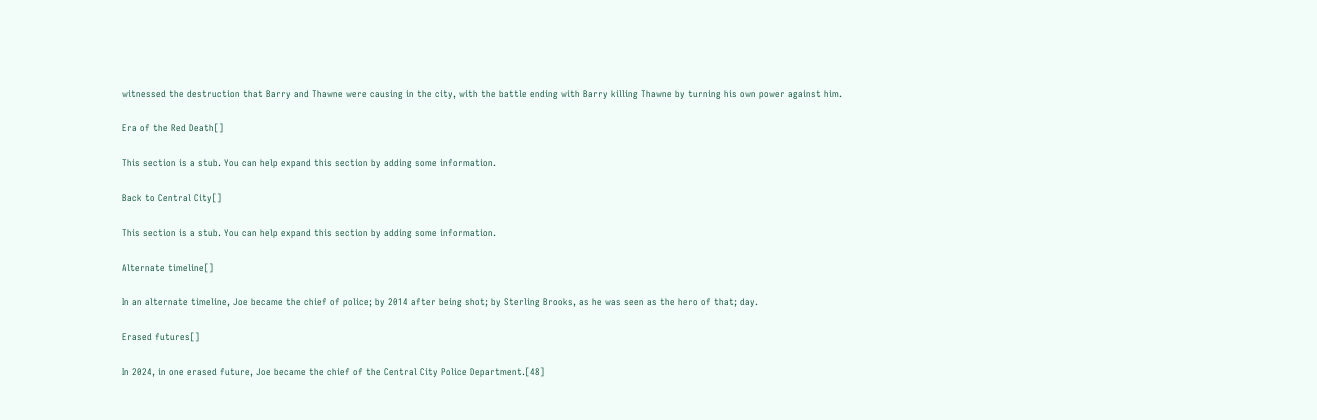witnessed the destruction that Barry and Thawne were causing in the city, with the battle ending with Barry killing Thawne by turning his own power against him.

Era of the Red Death[]

This section is a stub. You can help expand this section by adding some information.

Back to Central City[]

This section is a stub. You can help expand this section by adding some information.

Alternate timeline[]

In an alternate timeline, Joe became the chief of police; by 2014 after being shot; by Sterling Brooks, as he was seen as the hero of that; day.

Erased futures[]

In 2024, in one erased future, Joe became the chief of the Central City Police Department.[48]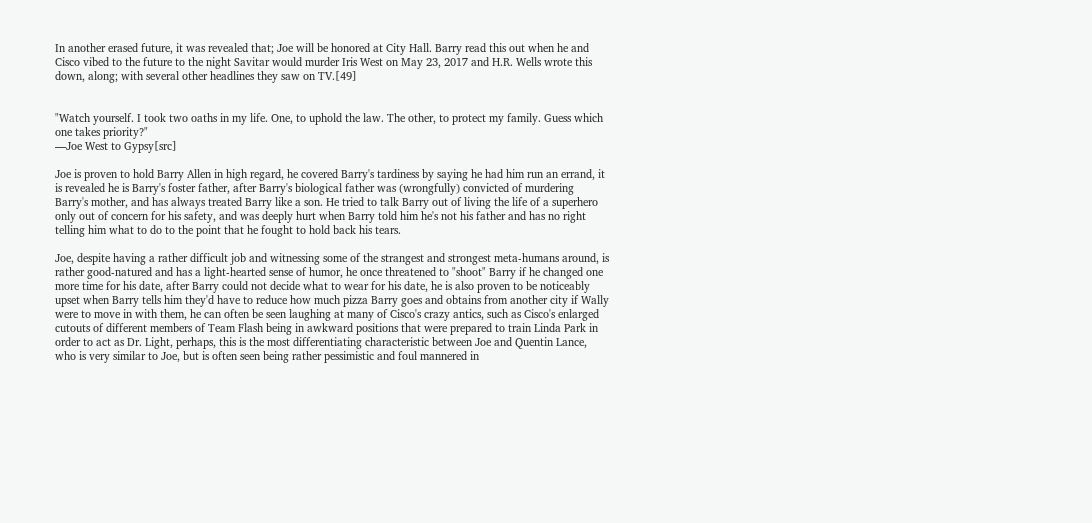In another erased future, it was revealed that; Joe will be honored at City Hall. Barry read this out when he and Cisco vibed to the future to the night Savitar would murder Iris West on May 23, 2017 and H.R. Wells wrote this down, along; with several other headlines they saw on TV.[49]


"Watch yourself. I took two oaths in my life. One, to uphold the law. The other, to protect my family. Guess which one takes priority?"
—Joe West to Gypsy[src]

Joe is proven to hold Barry Allen in high regard, he covered Barry's tardiness by saying he had him run an errand, it is revealed he is Barry's foster father, after Barry's biological father was (wrongfully) convicted of murdering Barry's mother, and has always treated Barry like a son. He tried to talk Barry out of living the life of a superhero only out of concern for his safety, and was deeply hurt when Barry told him he's not his father and has no right telling him what to do to the point that he fought to hold back his tears.

Joe, despite having a rather difficult job and witnessing some of the strangest and strongest meta-humans around, is rather good-natured and has a light-hearted sense of humor, he once threatened to "shoot" Barry if he changed one more time for his date, after Barry could not decide what to wear for his date, he is also proven to be noticeably upset when Barry tells him they'd have to reduce how much pizza Barry goes and obtains from another city if Wally were to move in with them, he can often be seen laughing at many of Cisco's crazy antics, such as Cisco's enlarged cutouts of different members of Team Flash being in awkward positions that were prepared to train Linda Park in order to act as Dr. Light, perhaps, this is the most differentiating characteristic between Joe and Quentin Lance, who is very similar to Joe, but is often seen being rather pessimistic and foul mannered in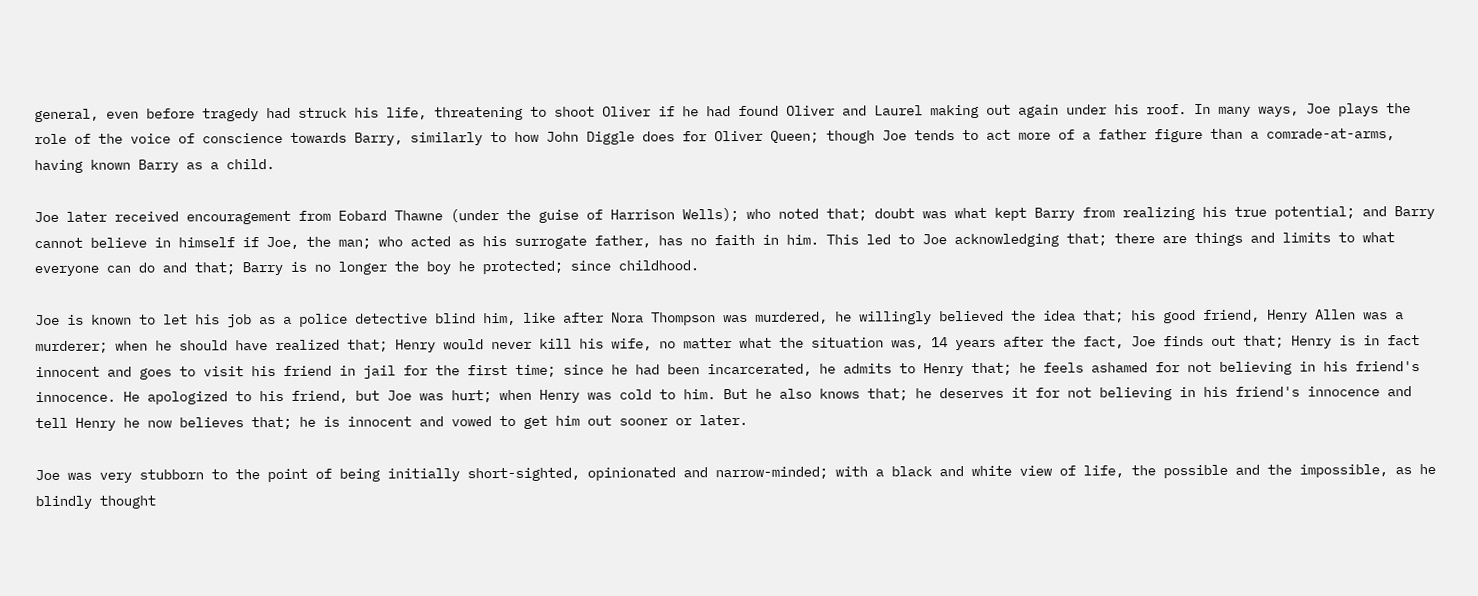general, even before tragedy had struck his life, threatening to shoot Oliver if he had found Oliver and Laurel making out again under his roof. In many ways, Joe plays the role of the voice of conscience towards Barry, similarly to how John Diggle does for Oliver Queen; though Joe tends to act more of a father figure than a comrade-at-arms, having known Barry as a child.

Joe later received encouragement from Eobard Thawne (under the guise of Harrison Wells); who noted that; doubt was what kept Barry from realizing his true potential; and Barry cannot believe in himself if Joe, the man; who acted as his surrogate father, has no faith in him. This led to Joe acknowledging that; there are things and limits to what everyone can do and that; Barry is no longer the boy he protected; since childhood.

Joe is known to let his job as a police detective blind him, like after Nora Thompson was murdered, he willingly believed the idea that; his good friend, Henry Allen was a murderer; when he should have realized that; Henry would never kill his wife, no matter what the situation was, 14 years after the fact, Joe finds out that; Henry is in fact innocent and goes to visit his friend in jail for the first time; since he had been incarcerated, he admits to Henry that; he feels ashamed for not believing in his friend's innocence. He apologized to his friend, but Joe was hurt; when Henry was cold to him. But he also knows that; he deserves it for not believing in his friend's innocence and tell Henry he now believes that; he is innocent and vowed to get him out sooner or later.

Joe was very stubborn to the point of being initially short-sighted, opinionated and narrow-minded; with a black and white view of life, the possible and the impossible, as he blindly thought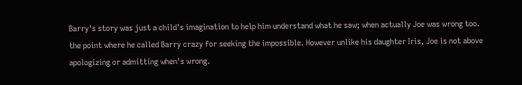Barry's story was just a child's imagination to help him understand what he saw; when actually Joe was wrong too. the point where he called Barry crazy for seeking the impossible. However unlike his daughter Iris, Joe is not above apologizing or admitting when's wrong.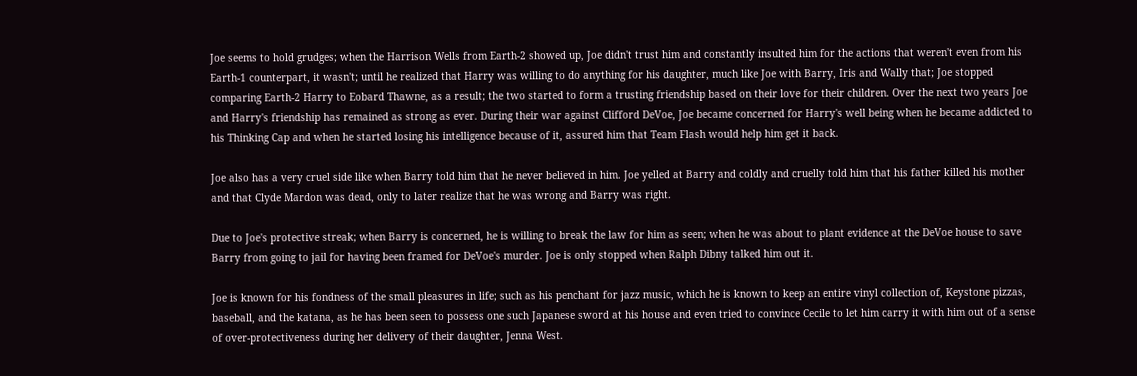Joe seems to hold grudges; when the Harrison Wells from Earth-2 showed up, Joe didn't trust him and constantly insulted him for the actions that weren't even from his Earth-1 counterpart, it wasn't; until he realized that Harry was willing to do anything for his daughter, much like Joe with Barry, Iris and Wally that; Joe stopped comparing Earth-2 Harry to Eobard Thawne, as a result; the two started to form a trusting friendship based on their love for their children. Over the next two years Joe and Harry's friendship has remained as strong as ever. During their war against Clifford DeVoe, Joe became concerned for Harry's well being when he became addicted to his Thinking Cap and when he started losing his intelligence because of it, assured him that Team Flash would help him get it back.

Joe also has a very cruel side like when Barry told him that he never believed in him. Joe yelled at Barry and coldly and cruelly told him that his father killed his mother and that Clyde Mardon was dead, only to later realize that he was wrong and Barry was right.

Due to Joe's protective streak; when Barry is concerned, he is willing to break the law for him as seen; when he was about to plant evidence at the DeVoe house to save Barry from going to jail for having been framed for DeVoe's murder. Joe is only stopped when Ralph Dibny talked him out it.

Joe is known for his fondness of the small pleasures in life; such as his penchant for jazz music, which he is known to keep an entire vinyl collection of, Keystone pizzas, baseball, and the katana, as he has been seen to possess one such Japanese sword at his house and even tried to convince Cecile to let him carry it with him out of a sense of over-protectiveness during her delivery of their daughter, Jenna West.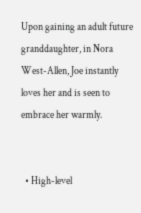Upon gaining an adult future granddaughter, in Nora West-Allen, Joe instantly loves her and is seen to embrace her warmly.


  • High-level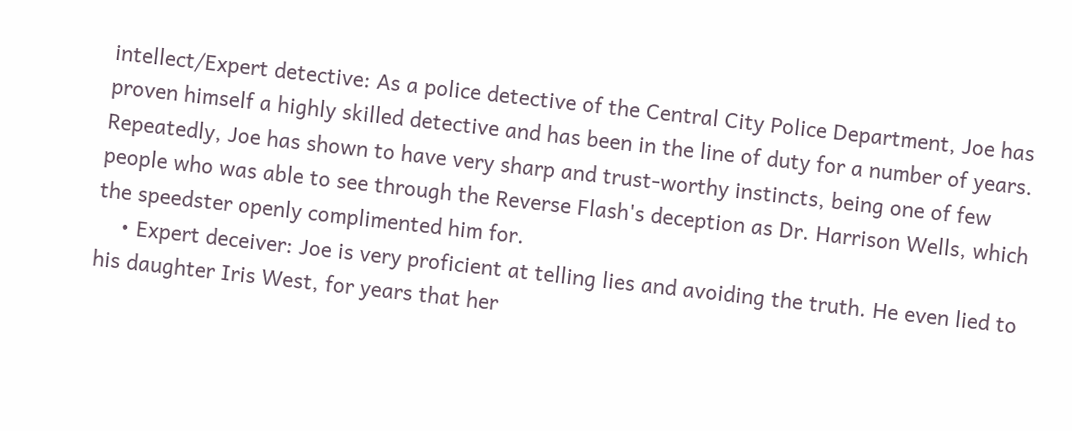intellect/Expert detective: As a police detective of the Central City Police Department, Joe has proven himself a highly skilled detective and has been in the line of duty for a number of years. Repeatedly, Joe has shown to have very sharp and trust-worthy instincts, being one of few people who was able to see through the Reverse Flash's deception as Dr. Harrison Wells, which the speedster openly complimented him for.
    • Expert deceiver: Joe is very proficient at telling lies and avoiding the truth. He even lied to his daughter Iris West, for years that her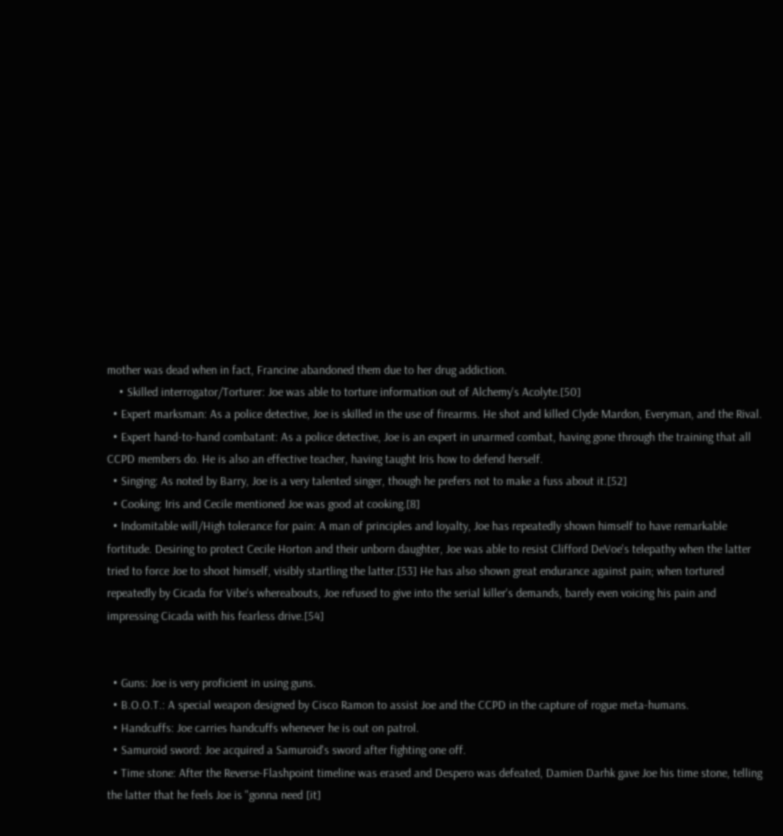mother was dead when in fact, Francine abandoned them due to her drug addiction.
    • Skilled interrogator/Torturer: Joe was able to torture information out of Alchemy's Acolyte.[50]
  • Expert marksman: As a police detective, Joe is skilled in the use of firearms. He shot and killed Clyde Mardon, Everyman, and the Rival.
  • Expert hand-to-hand combatant: As a police detective, Joe is an expert in unarmed combat, having gone through the training that all CCPD members do. He is also an effective teacher, having taught Iris how to defend herself.
  • Singing: As noted by Barry, Joe is a very talented singer, though he prefers not to make a fuss about it.[52]
  • Cooking: Iris and Cecile mentioned Joe was good at cooking.[8]
  • Indomitable will/High tolerance for pain: A man of principles and loyalty, Joe has repeatedly shown himself to have remarkable fortitude. Desiring to protect Cecile Horton and their unborn daughter, Joe was able to resist Clifford DeVoe's telepathy when the latter tried to force Joe to shoot himself, visibly startling the latter.[53] He has also shown great endurance against pain; when tortured repeatedly by Cicada for Vibe's whereabouts, Joe refused to give into the serial killer's demands, barely even voicing his pain and impressing Cicada with his fearless drive.[54]


  • Guns: Joe is very proficient in using guns.
  • B.O.O.T.: A special weapon designed by Cisco Ramon to assist Joe and the CCPD in the capture of rogue meta-humans.
  • Handcuffs: Joe carries handcuffs whenever he is out on patrol.
  • Samuroid sword: Joe acquired a Samuroid's sword after fighting one off.
  • Time stone: After the Reverse-Flashpoint timeline was erased and Despero was defeated, Damien Darhk gave Joe his time stone, telling the latter that he feels Joe is "gonna need [it]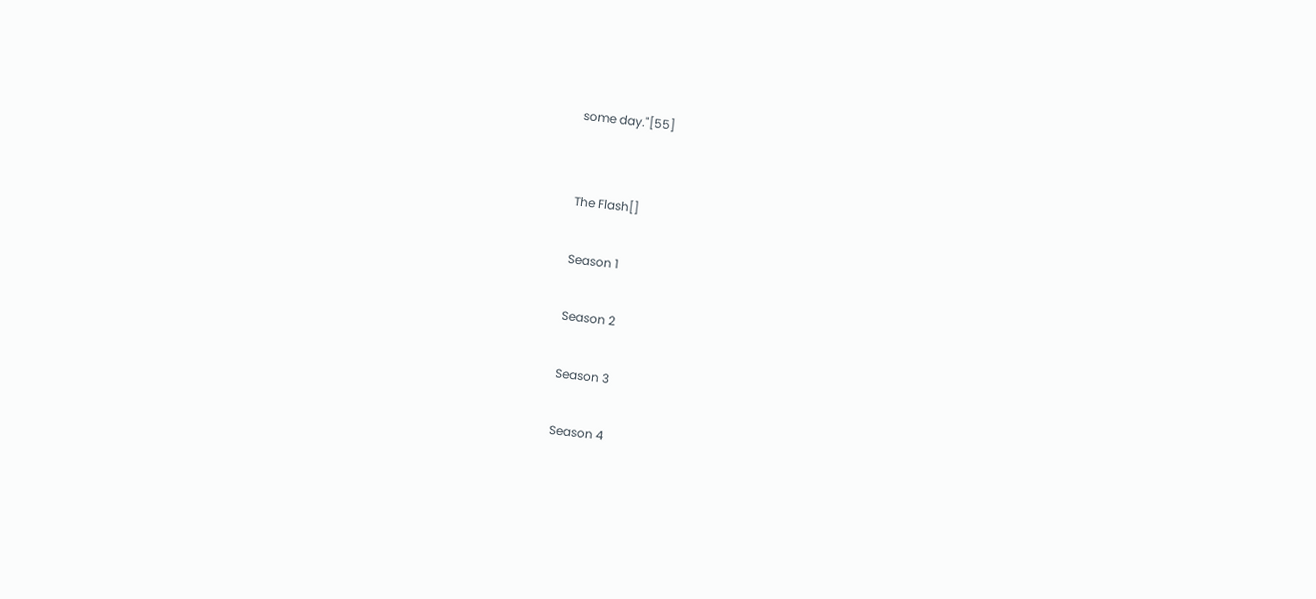some day."[55]


The Flash[]

Season 1

Season 2

Season 3

Season 4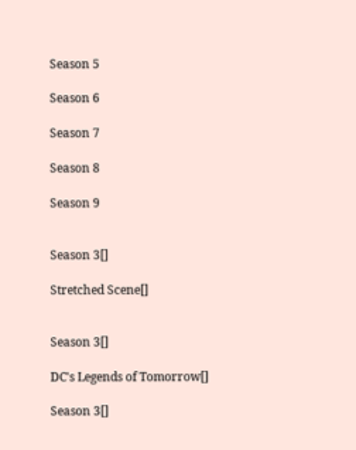Season 5

Season 6

Season 7

Season 8

Season 9


Season 3[]

Stretched Scene[]


Season 3[]

DC's Legends of Tomorrow[]

Season 3[]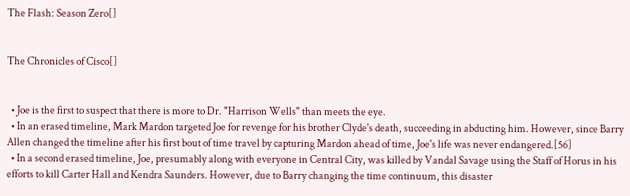The Flash: Season Zero[]


The Chronicles of Cisco[]


  • Joe is the first to suspect that there is more to Dr. "Harrison Wells" than meets the eye.
  • In an erased timeline, Mark Mardon targeted Joe for revenge for his brother Clyde's death, succeeding in abducting him. However, since Barry Allen changed the timeline after his first bout of time travel by capturing Mardon ahead of time, Joe's life was never endangered.[56]
  • In a second erased timeline, Joe, presumably along with everyone in Central City, was killed by Vandal Savage using the Staff of Horus in his efforts to kill Carter Hall and Kendra Saunders. However, due to Barry changing the time continuum, this disaster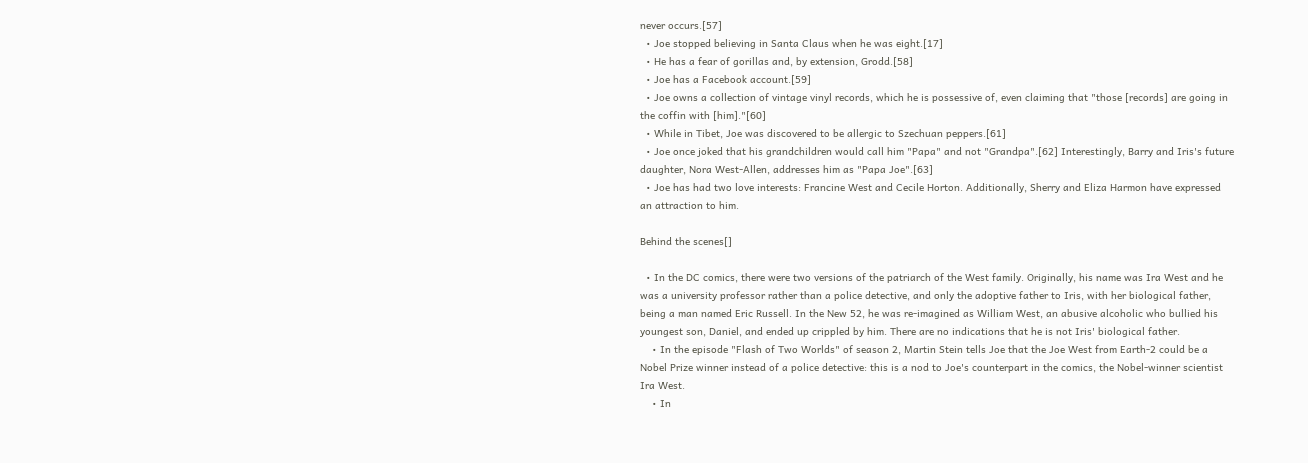never occurs.[57]
  • Joe stopped believing in Santa Claus when he was eight.[17]
  • He has a fear of gorillas and, by extension, Grodd.[58]
  • Joe has a Facebook account.[59]
  • Joe owns a collection of vintage vinyl records, which he is possessive of, even claiming that "those [records] are going in the coffin with [him]."[60]
  • While in Tibet, Joe was discovered to be allergic to Szechuan peppers.[61]
  • Joe once joked that his grandchildren would call him "Papa" and not "Grandpa".[62] Interestingly, Barry and Iris's future daughter, Nora West-Allen, addresses him as "Papa Joe".[63]
  • Joe has had two love interests: Francine West and Cecile Horton. Additionally, Sherry and Eliza Harmon have expressed an attraction to him.

Behind the scenes[]

  • In the DC comics, there were two versions of the patriarch of the West family. Originally, his name was Ira West and he was a university professor rather than a police detective, and only the adoptive father to Iris, with her biological father, being a man named Eric Russell. In the New 52, he was re-imagined as William West, an abusive alcoholic who bullied his youngest son, Daniel, and ended up crippled by him. There are no indications that he is not Iris' biological father.
    • In the episode "Flash of Two Worlds" of season 2, Martin Stein tells Joe that the Joe West from Earth-2 could be a Nobel Prize winner instead of a police detective: this is a nod to Joe's counterpart in the comics, the Nobel-winner scientist Ira West.
    • In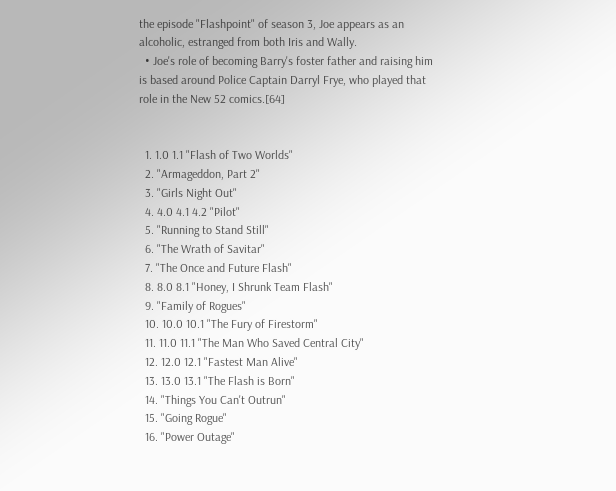the episode "Flashpoint" of season 3, Joe appears as an alcoholic, estranged from both Iris and Wally.
  • Joe's role of becoming Barry's foster father and raising him is based around Police Captain Darryl Frye, who played that role in the New 52 comics.[64]


  1. 1.0 1.1 "Flash of Two Worlds"
  2. "Armageddon, Part 2"
  3. "Girls Night Out"
  4. 4.0 4.1 4.2 "Pilot"
  5. "Running to Stand Still"
  6. "The Wrath of Savitar"
  7. "The Once and Future Flash"
  8. 8.0 8.1 "Honey, I Shrunk Team Flash"
  9. "Family of Rogues"
  10. 10.0 10.1 "The Fury of Firestorm"
  11. 11.0 11.1 "The Man Who Saved Central City"
  12. 12.0 12.1 "Fastest Man Alive"
  13. 13.0 13.1 "The Flash is Born"
  14. "Things You Can't Outrun"
  15. "Going Rogue"
  16. "Power Outage"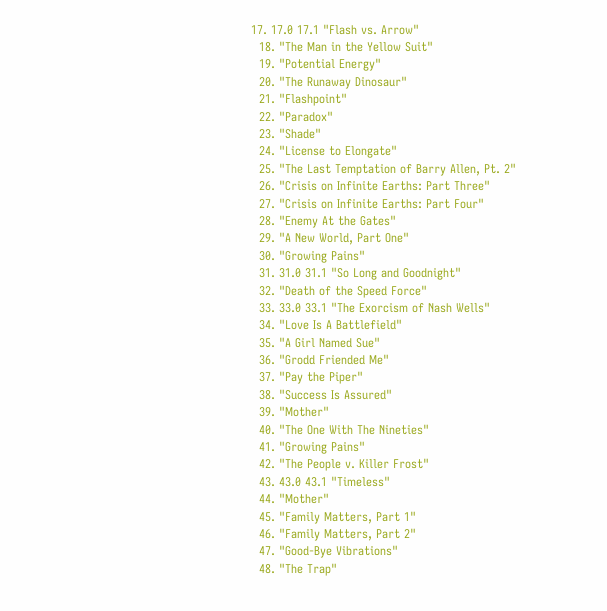17. 17.0 17.1 "Flash vs. Arrow"
  18. "The Man in the Yellow Suit"
  19. "Potential Energy"
  20. "The Runaway Dinosaur"
  21. "Flashpoint"
  22. "Paradox"
  23. "Shade"
  24. "License to Elongate"
  25. "The Last Temptation of Barry Allen, Pt. 2"
  26. "Crisis on Infinite Earths: Part Three"
  27. "Crisis on Infinite Earths: Part Four"
  28. "Enemy At the Gates"
  29. "A New World, Part One"
  30. "Growing Pains"
  31. 31.0 31.1 "So Long and Goodnight"
  32. "Death of the Speed Force"
  33. 33.0 33.1 "The Exorcism of Nash Wells"
  34. "Love Is A Battlefield"
  35. "A Girl Named Sue"
  36. "Grodd Friended Me"
  37. "Pay the Piper"
  38. "Success Is Assured"
  39. "Mother"
  40. "The One With The Nineties"
  41. "Growing Pains"
  42. "The People v. Killer Frost"
  43. 43.0 43.1 "Timeless"
  44. "Mother"
  45. "Family Matters, Part 1"
  46. "Family Matters, Part 2"
  47. "Good-Bye Vibrations"
  48. "The Trap"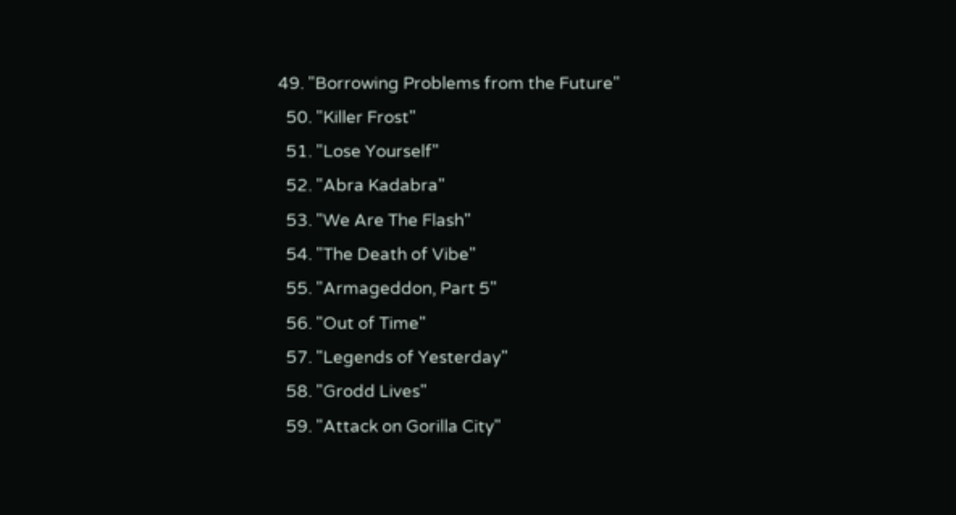49. "Borrowing Problems from the Future"
  50. "Killer Frost"
  51. "Lose Yourself"
  52. "Abra Kadabra"
  53. "We Are The Flash"
  54. "The Death of Vibe"
  55. "Armageddon, Part 5"
  56. "Out of Time"
  57. "Legends of Yesterday"
  58. "Grodd Lives"
  59. "Attack on Gorilla City"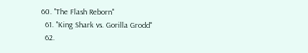60. "The Flash Reborn"
  61. "King Shark vs. Gorilla Grodd"
  62.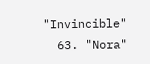"Invincible"
  63. "Nora"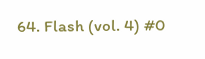64. Flash (vol. 4) #0